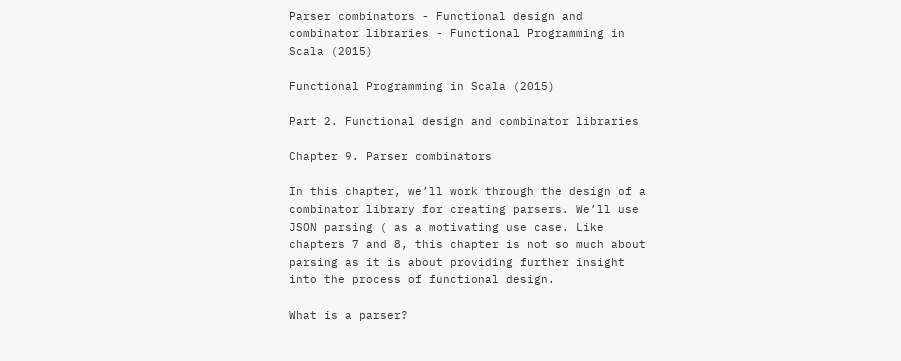Parser combinators - Functional design and combinator libraries - Functional Programming in Scala (2015)

Functional Programming in Scala (2015)

Part 2. Functional design and combinator libraries

Chapter 9. Parser combinators

In this chapter, we’ll work through the design of a combinator library for creating parsers. We’ll use JSON parsing ( as a motivating use case. Like chapters 7 and 8, this chapter is not so much about parsing as it is about providing further insight into the process of functional design.

What is a parser?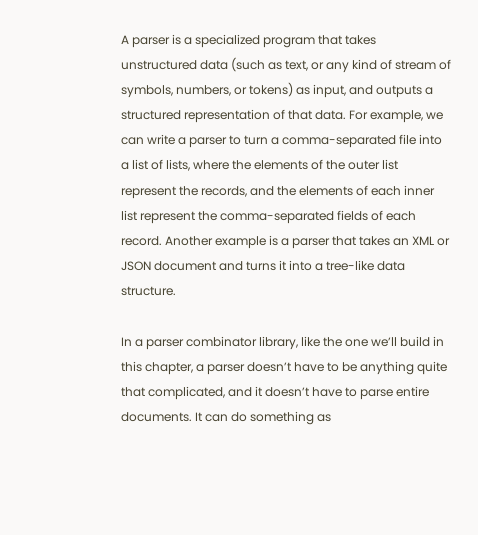A parser is a specialized program that takes unstructured data (such as text, or any kind of stream of symbols, numbers, or tokens) as input, and outputs a structured representation of that data. For example, we can write a parser to turn a comma-separated file into a list of lists, where the elements of the outer list represent the records, and the elements of each inner list represent the comma-separated fields of each record. Another example is a parser that takes an XML or JSON document and turns it into a tree-like data structure.

In a parser combinator library, like the one we’ll build in this chapter, a parser doesn’t have to be anything quite that complicated, and it doesn’t have to parse entire documents. It can do something as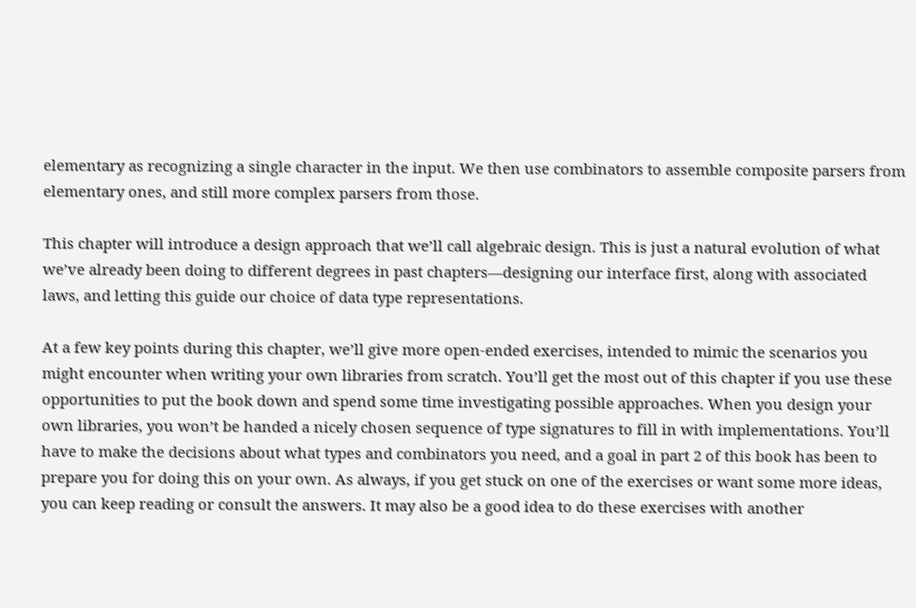elementary as recognizing a single character in the input. We then use combinators to assemble composite parsers from elementary ones, and still more complex parsers from those.

This chapter will introduce a design approach that we’ll call algebraic design. This is just a natural evolution of what we’ve already been doing to different degrees in past chapters—designing our interface first, along with associated laws, and letting this guide our choice of data type representations.

At a few key points during this chapter, we’ll give more open-ended exercises, intended to mimic the scenarios you might encounter when writing your own libraries from scratch. You’ll get the most out of this chapter if you use these opportunities to put the book down and spend some time investigating possible approaches. When you design your own libraries, you won’t be handed a nicely chosen sequence of type signatures to fill in with implementations. You’ll have to make the decisions about what types and combinators you need, and a goal in part 2 of this book has been to prepare you for doing this on your own. As always, if you get stuck on one of the exercises or want some more ideas, you can keep reading or consult the answers. It may also be a good idea to do these exercises with another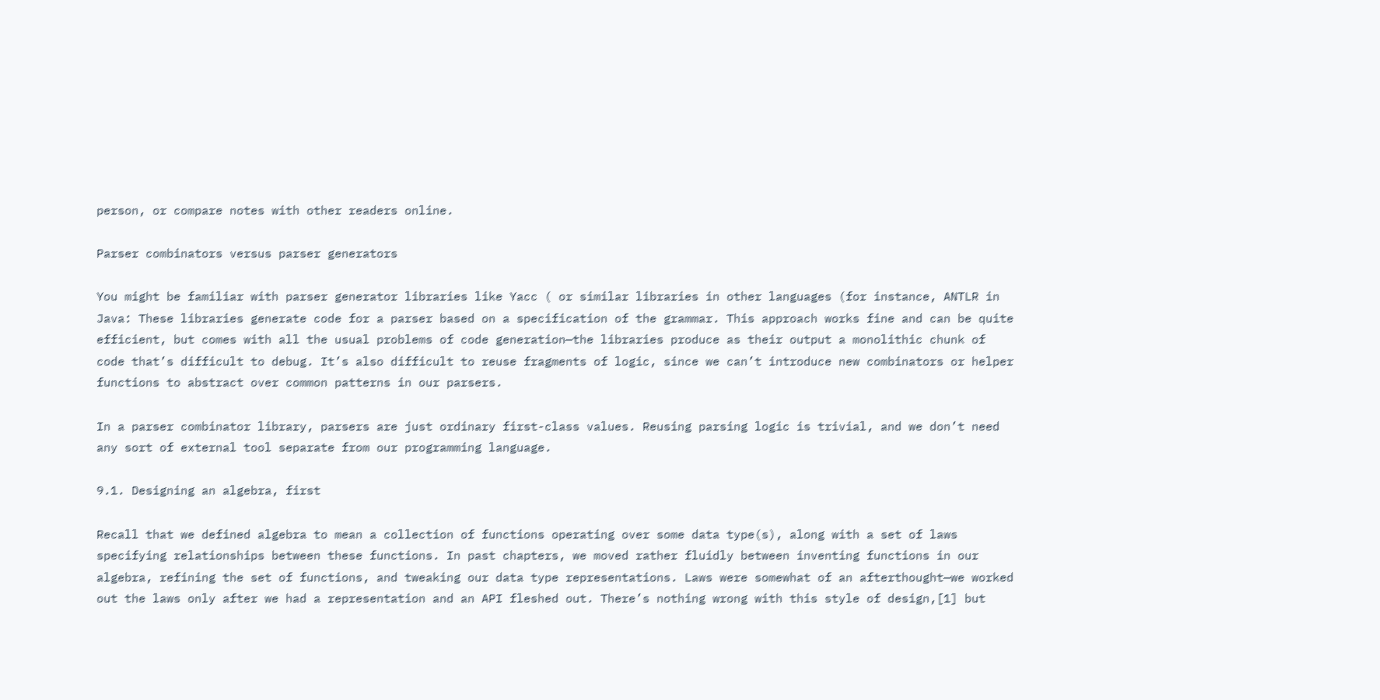person, or compare notes with other readers online.

Parser combinators versus parser generators

You might be familiar with parser generator libraries like Yacc ( or similar libraries in other languages (for instance, ANTLR in Java: These libraries generate code for a parser based on a specification of the grammar. This approach works fine and can be quite efficient, but comes with all the usual problems of code generation—the libraries produce as their output a monolithic chunk of code that’s difficult to debug. It’s also difficult to reuse fragments of logic, since we can’t introduce new combinators or helper functions to abstract over common patterns in our parsers.

In a parser combinator library, parsers are just ordinary first-class values. Reusing parsing logic is trivial, and we don’t need any sort of external tool separate from our programming language.

9.1. Designing an algebra, first

Recall that we defined algebra to mean a collection of functions operating over some data type(s), along with a set of laws specifying relationships between these functions. In past chapters, we moved rather fluidly between inventing functions in our algebra, refining the set of functions, and tweaking our data type representations. Laws were somewhat of an afterthought—we worked out the laws only after we had a representation and an API fleshed out. There’s nothing wrong with this style of design,[1] but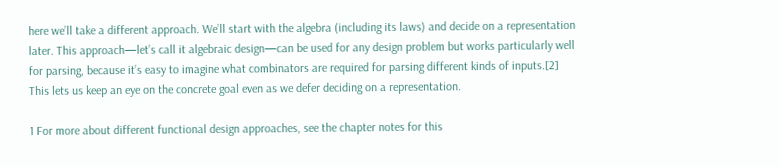here we’ll take a different approach. We’ll start with the algebra (including its laws) and decide on a representation later. This approach—let’s call it algebraic design—can be used for any design problem but works particularly well for parsing, because it’s easy to imagine what combinators are required for parsing different kinds of inputs.[2] This lets us keep an eye on the concrete goal even as we defer deciding on a representation.

1 For more about different functional design approaches, see the chapter notes for this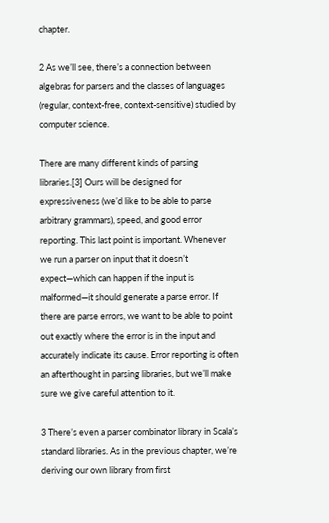chapter.

2 As we’ll see, there’s a connection between algebras for parsers and the classes of languages (regular, context-free, context-sensitive) studied by computer science.

There are many different kinds of parsing libraries.[3] Ours will be designed for expressiveness (we’d like to be able to parse arbitrary grammars), speed, and good error reporting. This last point is important. Whenever we run a parser on input that it doesn’t expect—which can happen if the input is malformed—it should generate a parse error. If there are parse errors, we want to be able to point out exactly where the error is in the input and accurately indicate its cause. Error reporting is often an afterthought in parsing libraries, but we’ll make sure we give careful attention to it.

3 There’s even a parser combinator library in Scala’s standard libraries. As in the previous chapter, we’re deriving our own library from first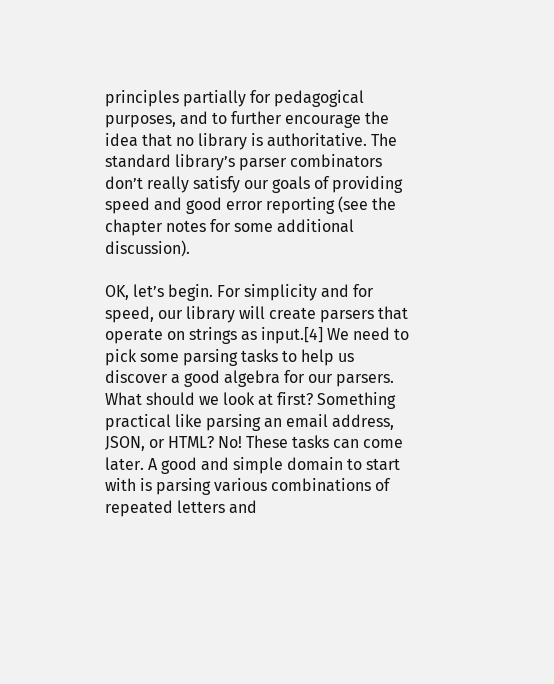principles partially for pedagogical purposes, and to further encourage the idea that no library is authoritative. The standard library’s parser combinators don’t really satisfy our goals of providing speed and good error reporting (see the chapter notes for some additional discussion).

OK, let’s begin. For simplicity and for speed, our library will create parsers that operate on strings as input.[4] We need to pick some parsing tasks to help us discover a good algebra for our parsers. What should we look at first? Something practical like parsing an email address, JSON, or HTML? No! These tasks can come later. A good and simple domain to start with is parsing various combinations of repeated letters and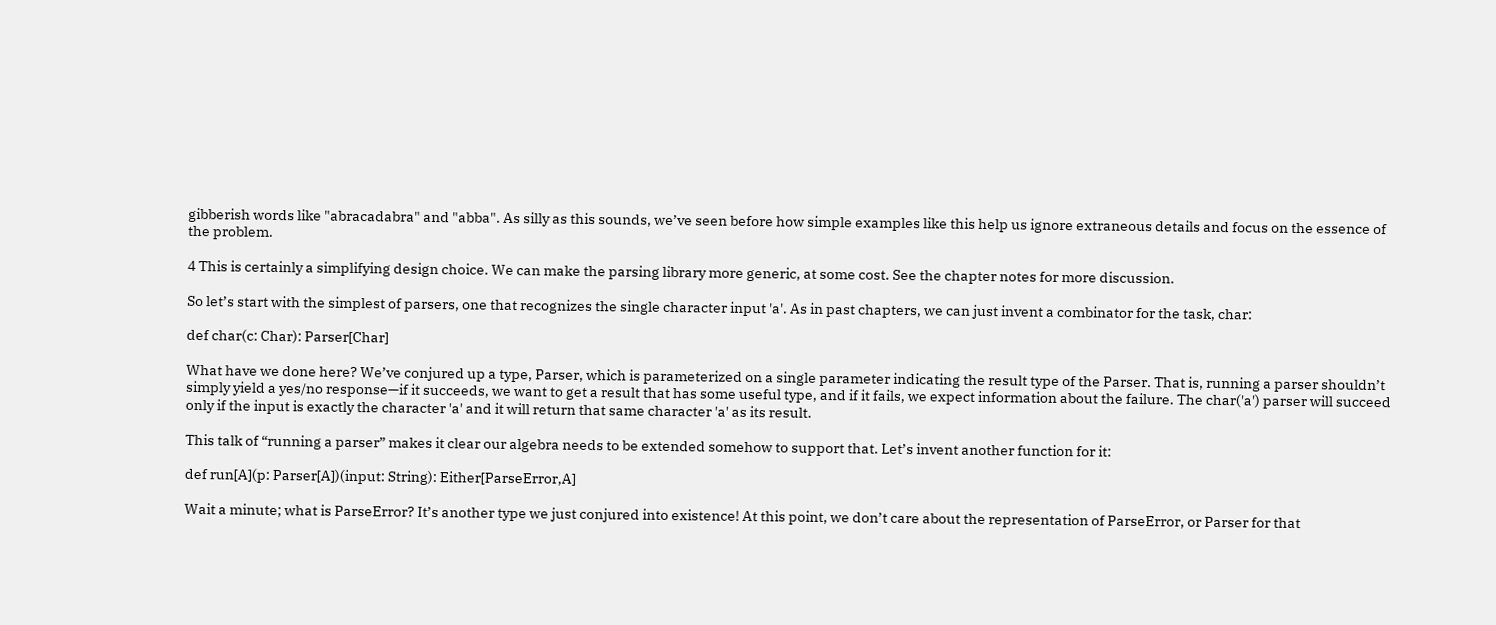gibberish words like "abracadabra" and "abba". As silly as this sounds, we’ve seen before how simple examples like this help us ignore extraneous details and focus on the essence of the problem.

4 This is certainly a simplifying design choice. We can make the parsing library more generic, at some cost. See the chapter notes for more discussion.

So let’s start with the simplest of parsers, one that recognizes the single character input 'a'. As in past chapters, we can just invent a combinator for the task, char:

def char(c: Char): Parser[Char]

What have we done here? We’ve conjured up a type, Parser, which is parameterized on a single parameter indicating the result type of the Parser. That is, running a parser shouldn’t simply yield a yes/no response—if it succeeds, we want to get a result that has some useful type, and if it fails, we expect information about the failure. The char('a') parser will succeed only if the input is exactly the character 'a' and it will return that same character 'a' as its result.

This talk of “running a parser” makes it clear our algebra needs to be extended somehow to support that. Let’s invent another function for it:

def run[A](p: Parser[A])(input: String): Either[ParseError,A]

Wait a minute; what is ParseError? It’s another type we just conjured into existence! At this point, we don’t care about the representation of ParseError, or Parser for that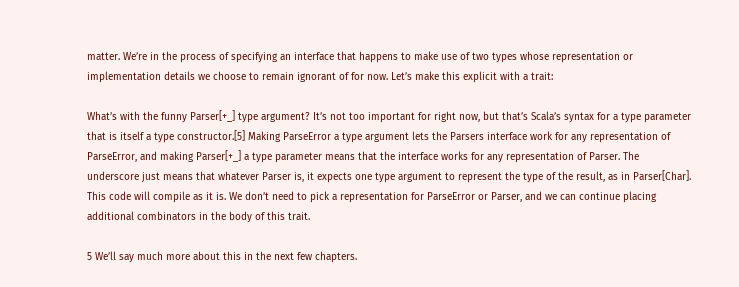matter. We’re in the process of specifying an interface that happens to make use of two types whose representation or implementation details we choose to remain ignorant of for now. Let’s make this explicit with a trait:

What’s with the funny Parser[+_] type argument? It’s not too important for right now, but that’s Scala’s syntax for a type parameter that is itself a type constructor.[5] Making ParseError a type argument lets the Parsers interface work for any representation of ParseError, and making Parser[+_] a type parameter means that the interface works for any representation of Parser. The underscore just means that whatever Parser is, it expects one type argument to represent the type of the result, as in Parser[Char]. This code will compile as it is. We don’t need to pick a representation for ParseError or Parser, and we can continue placing additional combinators in the body of this trait.

5 We’ll say much more about this in the next few chapters.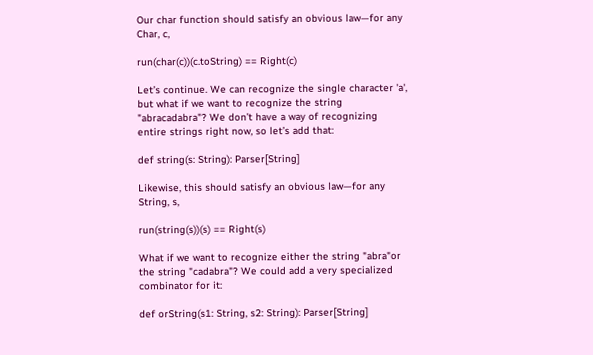Our char function should satisfy an obvious law—for any Char, c,

run(char(c))(c.toString) == Right(c)

Let’s continue. We can recognize the single character 'a', but what if we want to recognize the string "abracadabra"? We don’t have a way of recognizing entire strings right now, so let’s add that:

def string(s: String): Parser[String]

Likewise, this should satisfy an obvious law—for any String, s,

run(string(s))(s) == Right(s)

What if we want to recognize either the string "abra"or the string "cadabra"? We could add a very specialized combinator for it:

def orString(s1: String, s2: String): Parser[String]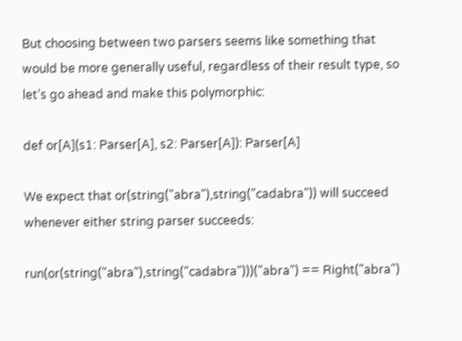But choosing between two parsers seems like something that would be more generally useful, regardless of their result type, so let’s go ahead and make this polymorphic:

def or[A](s1: Parser[A], s2: Parser[A]): Parser[A]

We expect that or(string("abra"),string("cadabra")) will succeed whenever either string parser succeeds:

run(or(string("abra"),string("cadabra")))("abra") == Right("abra")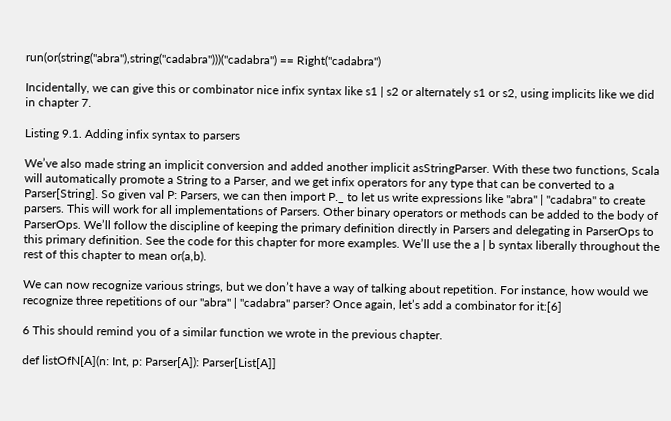run(or(string("abra"),string("cadabra")))("cadabra") == Right("cadabra")

Incidentally, we can give this or combinator nice infix syntax like s1 | s2 or alternately s1 or s2, using implicits like we did in chapter 7.

Listing 9.1. Adding infix syntax to parsers

We’ve also made string an implicit conversion and added another implicit asStringParser. With these two functions, Scala will automatically promote a String to a Parser, and we get infix operators for any type that can be converted to a Parser[String]. So given val P: Parsers, we can then import P._ to let us write expressions like "abra" | "cadabra" to create parsers. This will work for all implementations of Parsers. Other binary operators or methods can be added to the body of ParserOps. We’ll follow the discipline of keeping the primary definition directly in Parsers and delegating in ParserOps to this primary definition. See the code for this chapter for more examples. We’ll use the a | b syntax liberally throughout the rest of this chapter to mean or(a,b).

We can now recognize various strings, but we don’t have a way of talking about repetition. For instance, how would we recognize three repetitions of our "abra" | "cadabra" parser? Once again, let’s add a combinator for it:[6]

6 This should remind you of a similar function we wrote in the previous chapter.

def listOfN[A](n: Int, p: Parser[A]): Parser[List[A]]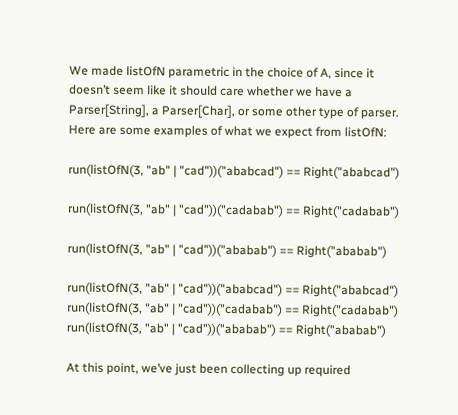We made listOfN parametric in the choice of A, since it doesn’t seem like it should care whether we have a Parser[String], a Parser[Char], or some other type of parser. Here are some examples of what we expect from listOfN:

run(listOfN(3, "ab" | "cad"))("ababcad") == Right("ababcad")

run(listOfN(3, "ab" | "cad"))("cadabab") == Right("cadabab")

run(listOfN(3, "ab" | "cad"))("ababab") == Right("ababab")

run(listOfN(3, "ab" | "cad"))("ababcad") == Right("ababcad") run(listOfN(3, "ab" | "cad"))("cadabab") == Right("cadabab") run(listOfN(3, "ab" | "cad"))("ababab") == Right("ababab")

At this point, we’ve just been collecting up required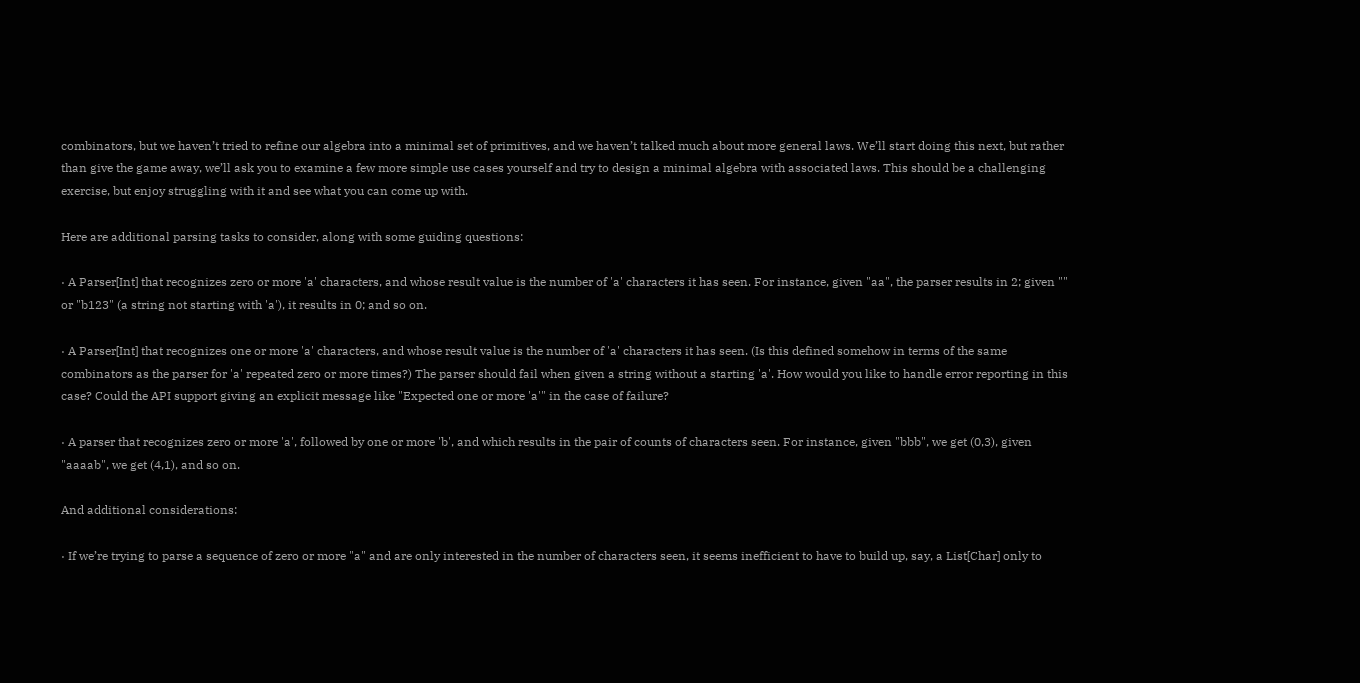combinators, but we haven’t tried to refine our algebra into a minimal set of primitives, and we haven’t talked much about more general laws. We’ll start doing this next, but rather than give the game away, we’ll ask you to examine a few more simple use cases yourself and try to design a minimal algebra with associated laws. This should be a challenging exercise, but enjoy struggling with it and see what you can come up with.

Here are additional parsing tasks to consider, along with some guiding questions:

· A Parser[Int] that recognizes zero or more 'a' characters, and whose result value is the number of 'a' characters it has seen. For instance, given "aa", the parser results in 2; given "" or "b123" (a string not starting with 'a'), it results in 0; and so on.

· A Parser[Int] that recognizes one or more 'a' characters, and whose result value is the number of 'a' characters it has seen. (Is this defined somehow in terms of the same combinators as the parser for 'a' repeated zero or more times?) The parser should fail when given a string without a starting 'a'. How would you like to handle error reporting in this case? Could the API support giving an explicit message like "Expected one or more 'a'" in the case of failure?

· A parser that recognizes zero or more 'a', followed by one or more 'b', and which results in the pair of counts of characters seen. For instance, given "bbb", we get (0,3), given "aaaab", we get (4,1), and so on.

And additional considerations:

· If we’re trying to parse a sequence of zero or more "a" and are only interested in the number of characters seen, it seems inefficient to have to build up, say, a List[Char] only to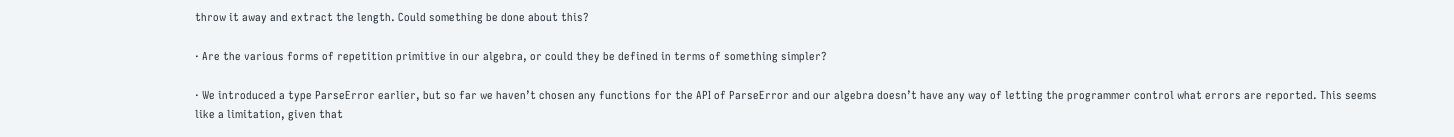throw it away and extract the length. Could something be done about this?

· Are the various forms of repetition primitive in our algebra, or could they be defined in terms of something simpler?

· We introduced a type ParseError earlier, but so far we haven’t chosen any functions for the API of ParseError and our algebra doesn’t have any way of letting the programmer control what errors are reported. This seems like a limitation, given that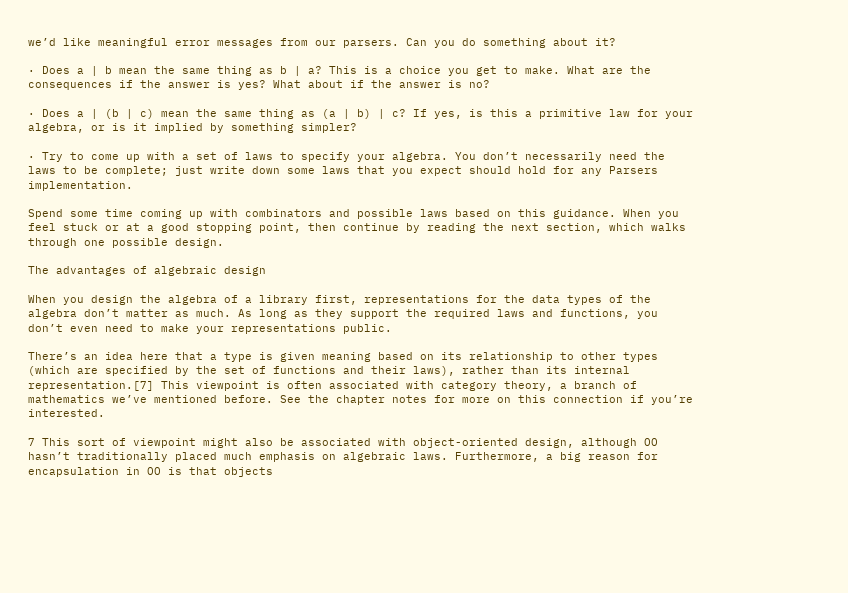we’d like meaningful error messages from our parsers. Can you do something about it?

· Does a | b mean the same thing as b | a? This is a choice you get to make. What are the consequences if the answer is yes? What about if the answer is no?

· Does a | (b | c) mean the same thing as (a | b) | c? If yes, is this a primitive law for your algebra, or is it implied by something simpler?

· Try to come up with a set of laws to specify your algebra. You don’t necessarily need the laws to be complete; just write down some laws that you expect should hold for any Parsers implementation.

Spend some time coming up with combinators and possible laws based on this guidance. When you feel stuck or at a good stopping point, then continue by reading the next section, which walks through one possible design.

The advantages of algebraic design

When you design the algebra of a library first, representations for the data types of the algebra don’t matter as much. As long as they support the required laws and functions, you don’t even need to make your representations public.

There’s an idea here that a type is given meaning based on its relationship to other types (which are specified by the set of functions and their laws), rather than its internal representation.[7] This viewpoint is often associated with category theory, a branch of mathematics we’ve mentioned before. See the chapter notes for more on this connection if you’re interested.

7 This sort of viewpoint might also be associated with object-oriented design, although OO hasn’t traditionally placed much emphasis on algebraic laws. Furthermore, a big reason for encapsulation in OO is that objects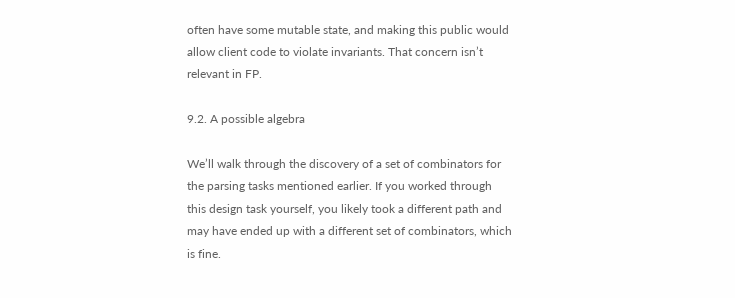often have some mutable state, and making this public would allow client code to violate invariants. That concern isn’t relevant in FP.

9.2. A possible algebra

We’ll walk through the discovery of a set of combinators for the parsing tasks mentioned earlier. If you worked through this design task yourself, you likely took a different path and may have ended up with a different set of combinators, which is fine.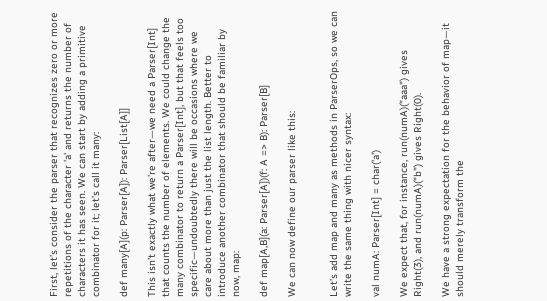First, let’s consider the parser that recognizes zero or more repetitions of the character 'a' and returns the number of characters it has seen. We can start by adding a primitive combinator for it; let’s call it many:

def many[A](p: Parser[A]): Parser[List[A]]

This isn’t exactly what we’re after—we need a Parser[Int] that counts the number of elements. We could change the many combinator to return a Parser[Int], but that feels too specific—undoubtedly there will be occasions where we care about more than just the list length. Better to introduce another combinator that should be familiar by now, map:

def map[A,B](a: Parser[A])(f: A => B): Parser[B]

We can now define our parser like this:


Let’s add map and many as methods in ParserOps, so we can write the same thing with nicer syntax:

val numA: Parser[Int] = char('a')

We expect that, for instance, run(numA)("aaa") gives Right(3), and run(numA)("b") gives Right(0).

We have a strong expectation for the behavior of map—it should merely transform the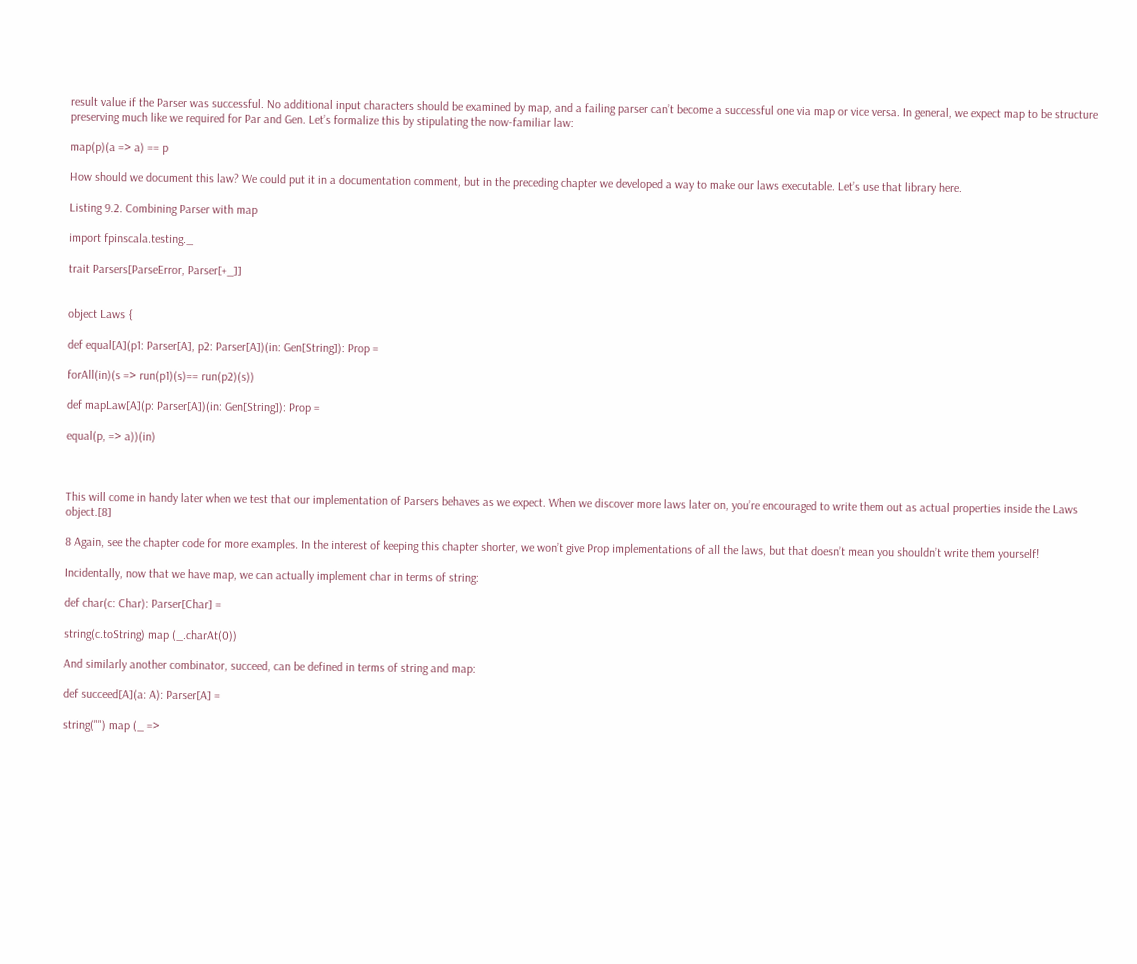result value if the Parser was successful. No additional input characters should be examined by map, and a failing parser can’t become a successful one via map or vice versa. In general, we expect map to be structure preserving much like we required for Par and Gen. Let’s formalize this by stipulating the now-familiar law:

map(p)(a => a) == p

How should we document this law? We could put it in a documentation comment, but in the preceding chapter we developed a way to make our laws executable. Let’s use that library here.

Listing 9.2. Combining Parser with map

import fpinscala.testing._

trait Parsers[ParseError, Parser[+_]]


object Laws {

def equal[A](p1: Parser[A], p2: Parser[A])(in: Gen[String]): Prop =

forAll(in)(s => run(p1)(s)== run(p2)(s))

def mapLaw[A](p: Parser[A])(in: Gen[String]): Prop =

equal(p, => a))(in)



This will come in handy later when we test that our implementation of Parsers behaves as we expect. When we discover more laws later on, you’re encouraged to write them out as actual properties inside the Laws object.[8]

8 Again, see the chapter code for more examples. In the interest of keeping this chapter shorter, we won’t give Prop implementations of all the laws, but that doesn’t mean you shouldn’t write them yourself!

Incidentally, now that we have map, we can actually implement char in terms of string:

def char(c: Char): Parser[Char] =

string(c.toString) map (_.charAt(0))

And similarly another combinator, succeed, can be defined in terms of string and map:

def succeed[A](a: A): Parser[A] =

string("") map (_ =>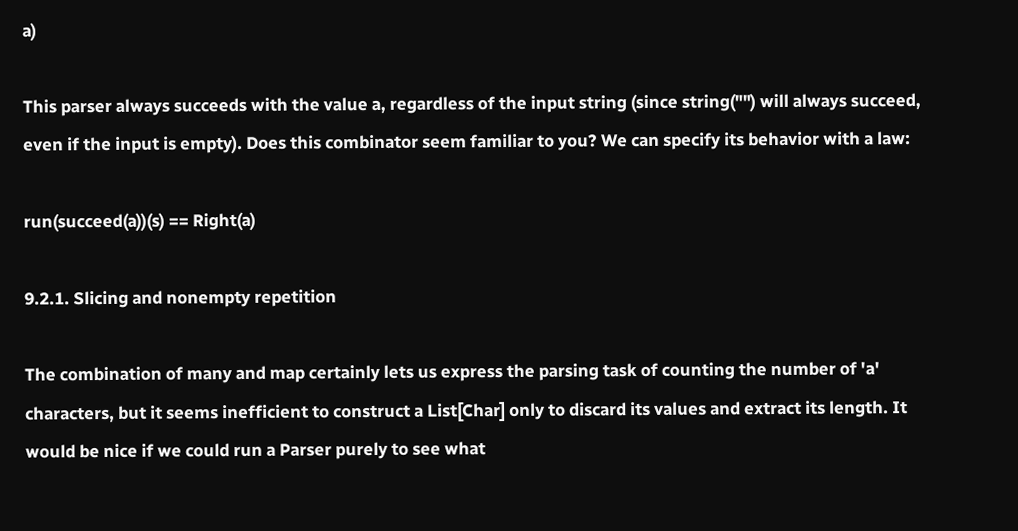a)

This parser always succeeds with the value a, regardless of the input string (since string("") will always succeed, even if the input is empty). Does this combinator seem familiar to you? We can specify its behavior with a law:

run(succeed(a))(s) == Right(a)

9.2.1. Slicing and nonempty repetition

The combination of many and map certainly lets us express the parsing task of counting the number of 'a' characters, but it seems inefficient to construct a List[Char] only to discard its values and extract its length. It would be nice if we could run a Parser purely to see what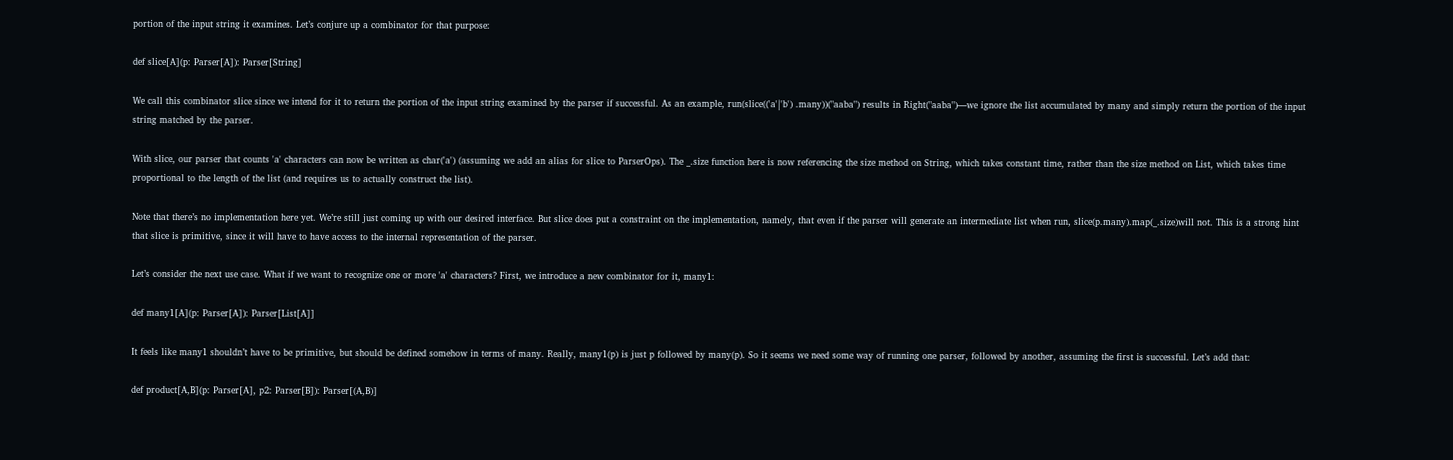portion of the input string it examines. Let’s conjure up a combinator for that purpose:

def slice[A](p: Parser[A]): Parser[String]

We call this combinator slice since we intend for it to return the portion of the input string examined by the parser if successful. As an example, run(slice(('a'|'b') .many))("aaba") results in Right("aaba")—we ignore the list accumulated by many and simply return the portion of the input string matched by the parser.

With slice, our parser that counts 'a' characters can now be written as char('a') (assuming we add an alias for slice to ParserOps). The _.size function here is now referencing the size method on String, which takes constant time, rather than the size method on List, which takes time proportional to the length of the list (and requires us to actually construct the list).

Note that there’s no implementation here yet. We’re still just coming up with our desired interface. But slice does put a constraint on the implementation, namely, that even if the parser will generate an intermediate list when run, slice(p.many).map(_.size)will not. This is a strong hint that slice is primitive, since it will have to have access to the internal representation of the parser.

Let’s consider the next use case. What if we want to recognize one or more 'a' characters? First, we introduce a new combinator for it, many1:

def many1[A](p: Parser[A]): Parser[List[A]]

It feels like many1 shouldn’t have to be primitive, but should be defined somehow in terms of many. Really, many1(p) is just p followed by many(p). So it seems we need some way of running one parser, followed by another, assuming the first is successful. Let’s add that:

def product[A,B](p: Parser[A], p2: Parser[B]): Parser[(A,B)]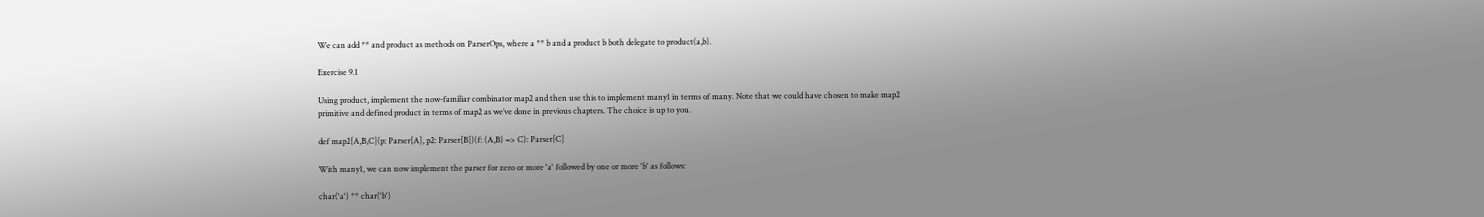We can add ** and product as methods on ParserOps, where a ** b and a product b both delegate to product(a,b).

Exercise 9.1

Using product, implement the now-familiar combinator map2 and then use this to implement many1 in terms of many. Note that we could have chosen to make map2 primitive and defined product in terms of map2 as we’ve done in previous chapters. The choice is up to you.

def map2[A,B,C](p: Parser[A], p2: Parser[B])(f: (A,B) => C): Parser[C]

With many1, we can now implement the parser for zero or more 'a' followed by one or more 'b' as follows:

char('a') ** char('b')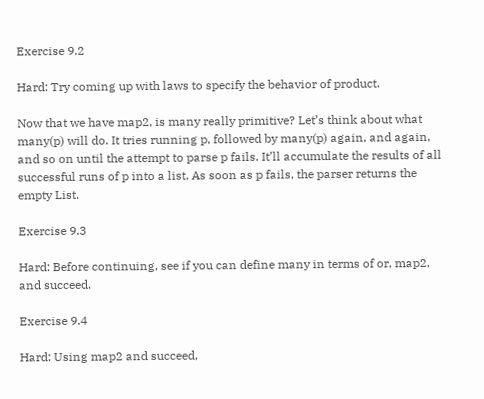Exercise 9.2

Hard: Try coming up with laws to specify the behavior of product.

Now that we have map2, is many really primitive? Let’s think about what many(p) will do. It tries running p, followed by many(p) again, and again, and so on until the attempt to parse p fails. It’ll accumulate the results of all successful runs of p into a list. As soon as p fails, the parser returns the empty List.

Exercise 9.3

Hard: Before continuing, see if you can define many in terms of or, map2, and succeed.

Exercise 9.4

Hard: Using map2 and succeed,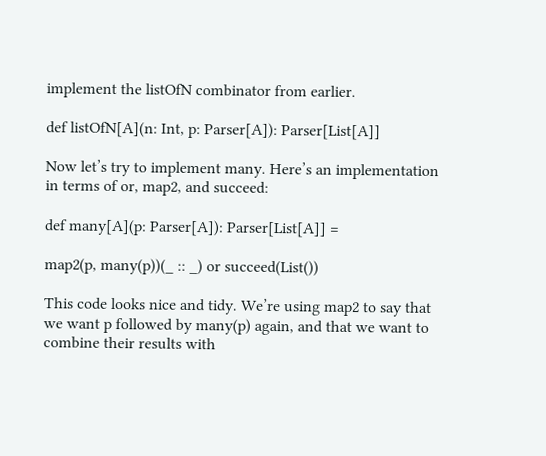implement the listOfN combinator from earlier.

def listOfN[A](n: Int, p: Parser[A]): Parser[List[A]]

Now let’s try to implement many. Here’s an implementation in terms of or, map2, and succeed:

def many[A](p: Parser[A]): Parser[List[A]] =

map2(p, many(p))(_ :: _) or succeed(List())

This code looks nice and tidy. We’re using map2 to say that we want p followed by many(p) again, and that we want to combine their results with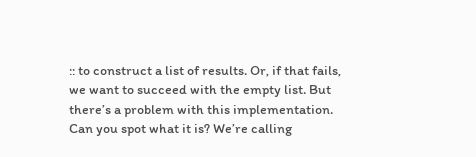:: to construct a list of results. Or, if that fails, we want to succeed with the empty list. But there’s a problem with this implementation. Can you spot what it is? We’re calling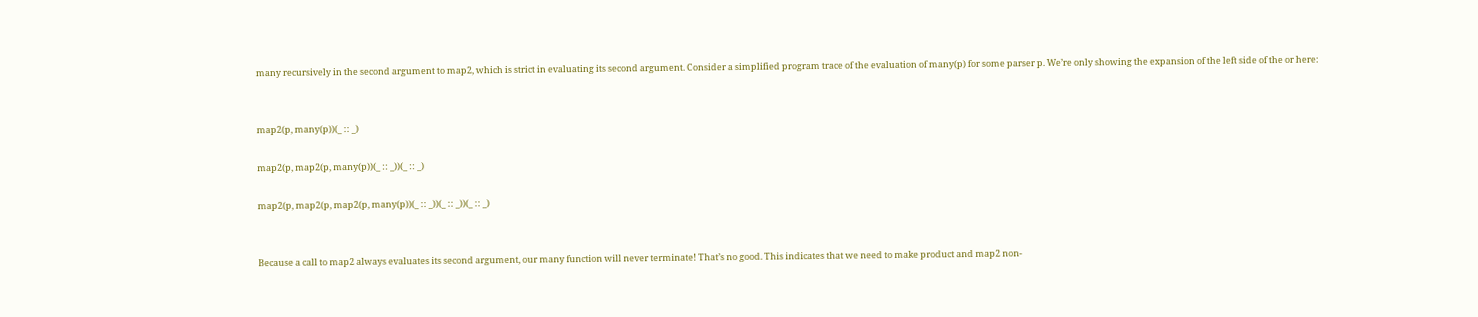many recursively in the second argument to map2, which is strict in evaluating its second argument. Consider a simplified program trace of the evaluation of many(p) for some parser p. We’re only showing the expansion of the left side of the or here:


map2(p, many(p))(_ :: _)

map2(p, map2(p, many(p))(_ :: _))(_ :: _)

map2(p, map2(p, map2(p, many(p))(_ :: _))(_ :: _))(_ :: _)


Because a call to map2 always evaluates its second argument, our many function will never terminate! That’s no good. This indicates that we need to make product and map2 non-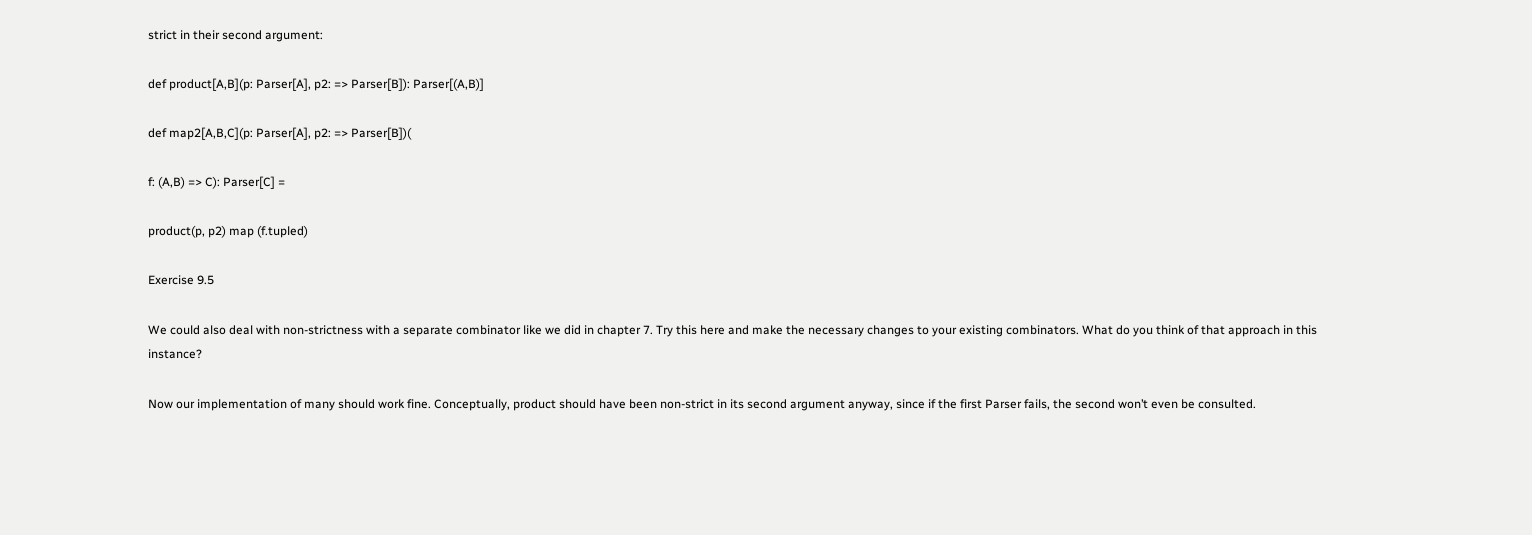strict in their second argument:

def product[A,B](p: Parser[A], p2: => Parser[B]): Parser[(A,B)]

def map2[A,B,C](p: Parser[A], p2: => Parser[B])(

f: (A,B) => C): Parser[C] =

product(p, p2) map (f.tupled)

Exercise 9.5

We could also deal with non-strictness with a separate combinator like we did in chapter 7. Try this here and make the necessary changes to your existing combinators. What do you think of that approach in this instance?

Now our implementation of many should work fine. Conceptually, product should have been non-strict in its second argument anyway, since if the first Parser fails, the second won’t even be consulted.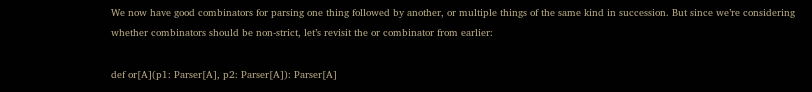We now have good combinators for parsing one thing followed by another, or multiple things of the same kind in succession. But since we’re considering whether combinators should be non-strict, let’s revisit the or combinator from earlier:

def or[A](p1: Parser[A], p2: Parser[A]): Parser[A]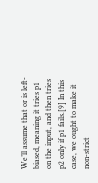We’ll assume that or is left-biased, meaning it tries p1 on the input, and then tries p2 only if p1 fails.[9] In this case, we ought to make it non-strict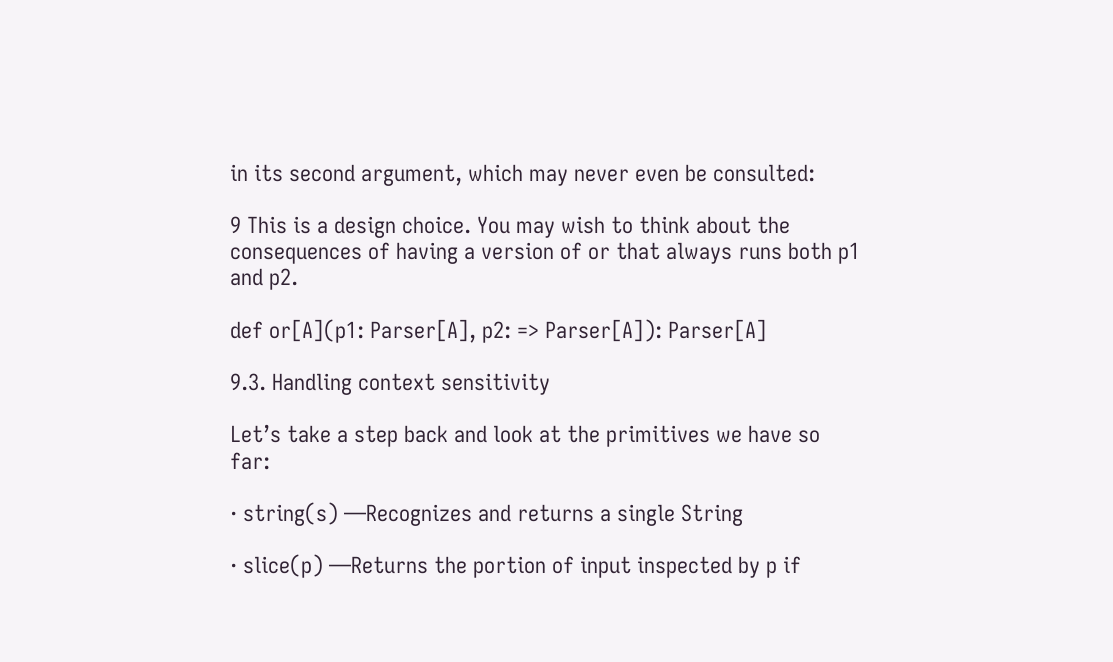in its second argument, which may never even be consulted:

9 This is a design choice. You may wish to think about the consequences of having a version of or that always runs both p1 and p2.

def or[A](p1: Parser[A], p2: => Parser[A]): Parser[A]

9.3. Handling context sensitivity

Let’s take a step back and look at the primitives we have so far:

· string(s) —Recognizes and returns a single String

· slice(p) —Returns the portion of input inspected by p if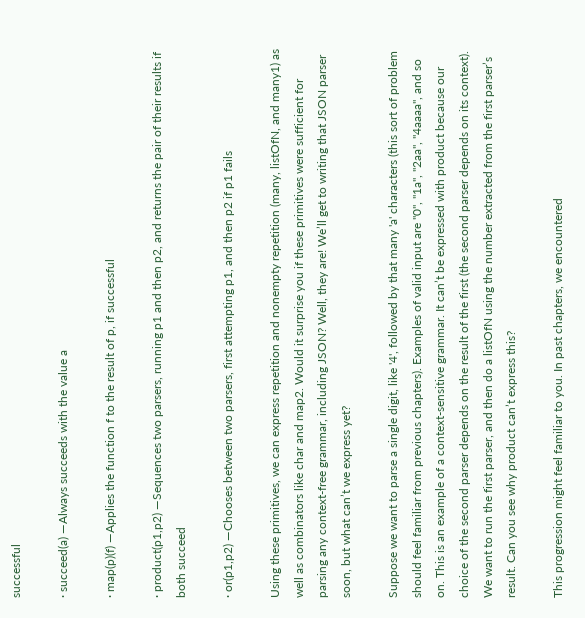successful

· succeed(a) —Always succeeds with the value a

· map(p)(f) —Applies the function f to the result of p, if successful

· product(p1,p2) —Sequences two parsers, running p1 and then p2, and returns the pair of their results if both succeed

· or(p1,p2) —Chooses between two parsers, first attempting p1, and then p2 if p1 fails

Using these primitives, we can express repetition and nonempty repetition (many, listOfN, and many1) as well as combinators like char and map2. Would it surprise you if these primitives were sufficient for parsing any context-free grammar, including JSON? Well, they are! We’ll get to writing that JSON parser soon, but what can’t we express yet?

Suppose we want to parse a single digit, like '4', followed by that many 'a' characters (this sort of problem should feel familiar from previous chapters). Examples of valid input are "0", "1a", "2aa", "4aaaa", and so on. This is an example of a context-sensitive grammar. It can’t be expressed with product because our choice of the second parser depends on the result of the first (the second parser depends on its context). We want to run the first parser, and then do a listOfN using the number extracted from the first parser’s result. Can you see why product can’t express this?

This progression might feel familiar to you. In past chapters, we encountered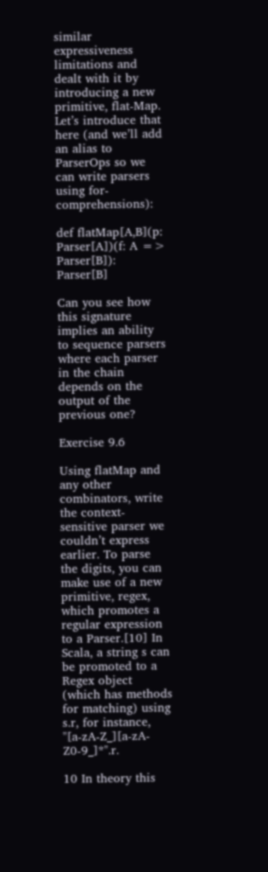similar expressiveness limitations and dealt with it by introducing a new primitive, flat-Map. Let’s introduce that here (and we’ll add an alias to ParserOps so we can write parsers using for-comprehensions):

def flatMap[A,B](p: Parser[A])(f: A => Parser[B]): Parser[B]

Can you see how this signature implies an ability to sequence parsers where each parser in the chain depends on the output of the previous one?

Exercise 9.6

Using flatMap and any other combinators, write the context-sensitive parser we couldn’t express earlier. To parse the digits, you can make use of a new primitive, regex, which promotes a regular expression to a Parser.[10] In Scala, a string s can be promoted to a Regex object (which has methods for matching) using s.r, for instance, "[a-zA-Z_][a-zA-Z0-9_]*".r.

10 In theory this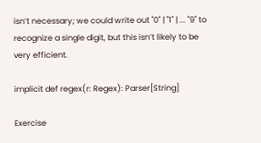isn’t necessary; we could write out "0" | "1" | ... "9" to recognize a single digit, but this isn’t likely to be very efficient.

implicit def regex(r: Regex): Parser[String]

Exercise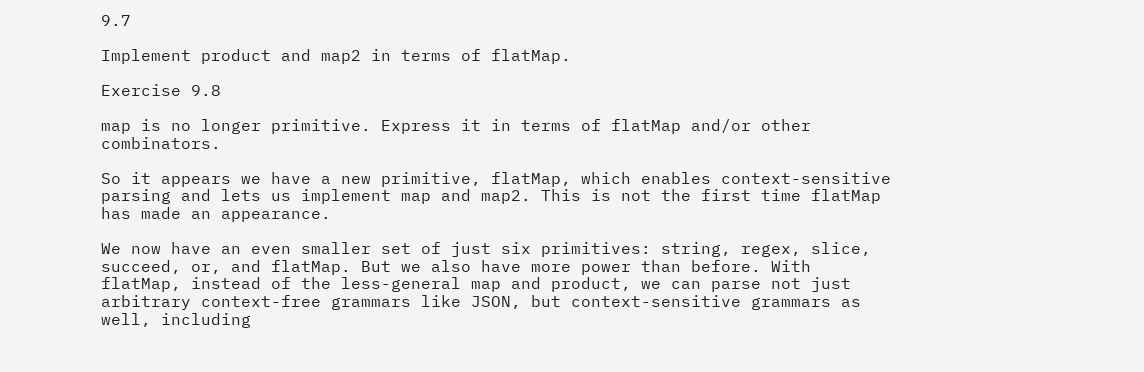9.7

Implement product and map2 in terms of flatMap.

Exercise 9.8

map is no longer primitive. Express it in terms of flatMap and/or other combinators.

So it appears we have a new primitive, flatMap, which enables context-sensitive parsing and lets us implement map and map2. This is not the first time flatMap has made an appearance.

We now have an even smaller set of just six primitives: string, regex, slice, succeed, or, and flatMap. But we also have more power than before. With flatMap, instead of the less-general map and product, we can parse not just arbitrary context-free grammars like JSON, but context-sensitive grammars as well, including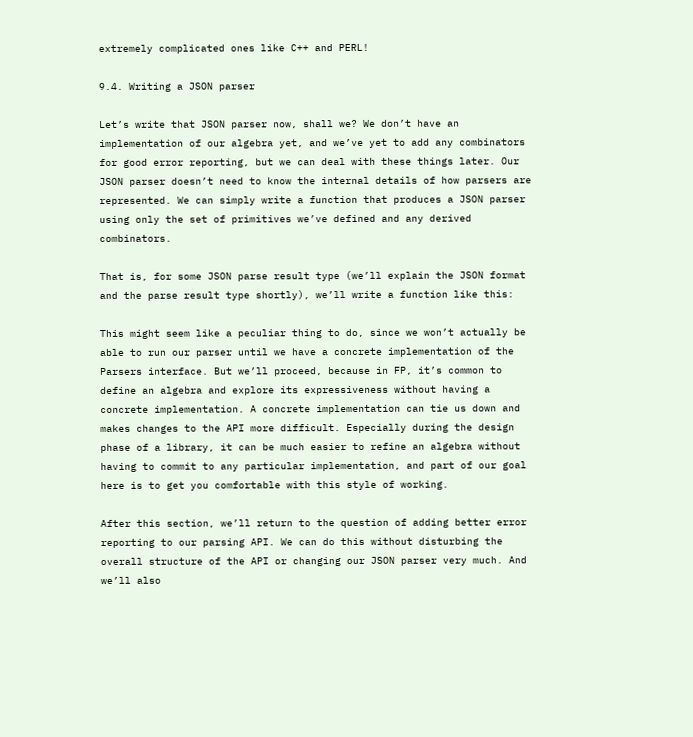extremely complicated ones like C++ and PERL!

9.4. Writing a JSON parser

Let’s write that JSON parser now, shall we? We don’t have an implementation of our algebra yet, and we’ve yet to add any combinators for good error reporting, but we can deal with these things later. Our JSON parser doesn’t need to know the internal details of how parsers are represented. We can simply write a function that produces a JSON parser using only the set of primitives we’ve defined and any derived combinators.

That is, for some JSON parse result type (we’ll explain the JSON format and the parse result type shortly), we’ll write a function like this:

This might seem like a peculiar thing to do, since we won’t actually be able to run our parser until we have a concrete implementation of the Parsers interface. But we’ll proceed, because in FP, it’s common to define an algebra and explore its expressiveness without having a concrete implementation. A concrete implementation can tie us down and makes changes to the API more difficult. Especially during the design phase of a library, it can be much easier to refine an algebra without having to commit to any particular implementation, and part of our goal here is to get you comfortable with this style of working.

After this section, we’ll return to the question of adding better error reporting to our parsing API. We can do this without disturbing the overall structure of the API or changing our JSON parser very much. And we’ll also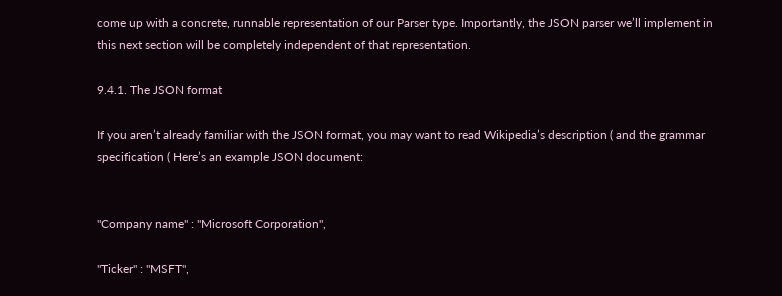come up with a concrete, runnable representation of our Parser type. Importantly, the JSON parser we’ll implement in this next section will be completely independent of that representation.

9.4.1. The JSON format

If you aren’t already familiar with the JSON format, you may want to read Wikipedia’s description ( and the grammar specification ( Here’s an example JSON document:


"Company name" : "Microsoft Corporation",

"Ticker" : "MSFT",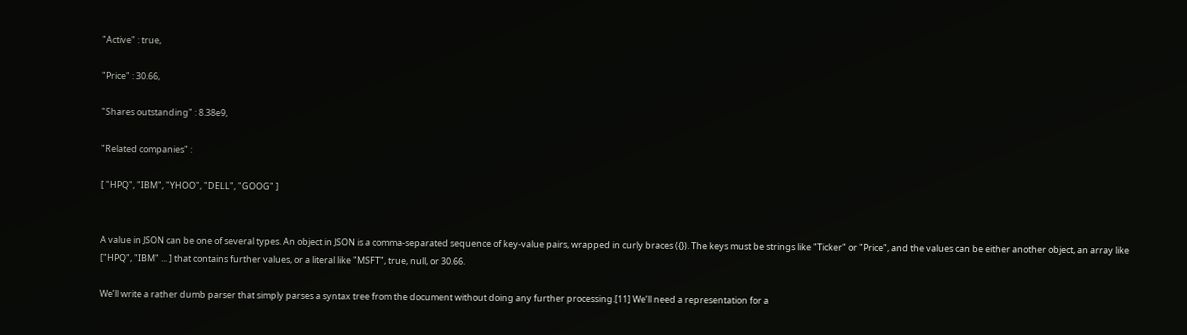"Active" : true,

"Price" : 30.66,

"Shares outstanding" : 8.38e9,

"Related companies" :

[ "HPQ", "IBM", "YHOO", "DELL", "GOOG" ]


A value in JSON can be one of several types. An object in JSON is a comma-separated sequence of key-value pairs, wrapped in curly braces ({}). The keys must be strings like "Ticker" or "Price", and the values can be either another object, an array like ["HPQ", "IBM" ... ] that contains further values, or a literal like "MSFT", true, null, or 30.66.

We’ll write a rather dumb parser that simply parses a syntax tree from the document without doing any further processing.[11] We’ll need a representation for a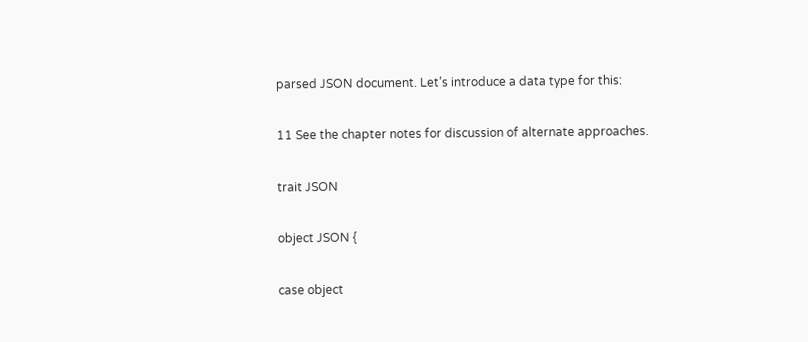parsed JSON document. Let’s introduce a data type for this:

11 See the chapter notes for discussion of alternate approaches.

trait JSON

object JSON {

case object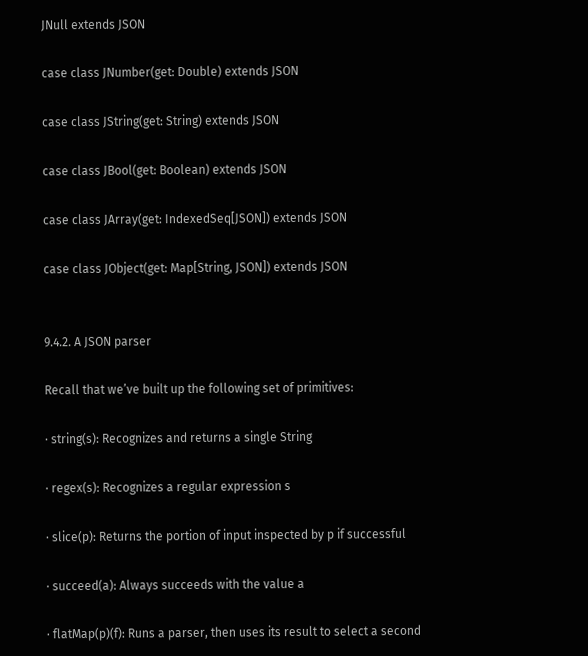JNull extends JSON

case class JNumber(get: Double) extends JSON

case class JString(get: String) extends JSON

case class JBool(get: Boolean) extends JSON

case class JArray(get: IndexedSeq[JSON]) extends JSON

case class JObject(get: Map[String, JSON]) extends JSON


9.4.2. A JSON parser

Recall that we’ve built up the following set of primitives:

· string(s): Recognizes and returns a single String

· regex(s): Recognizes a regular expression s

· slice(p): Returns the portion of input inspected by p if successful

· succeed(a): Always succeeds with the value a

· flatMap(p)(f): Runs a parser, then uses its result to select a second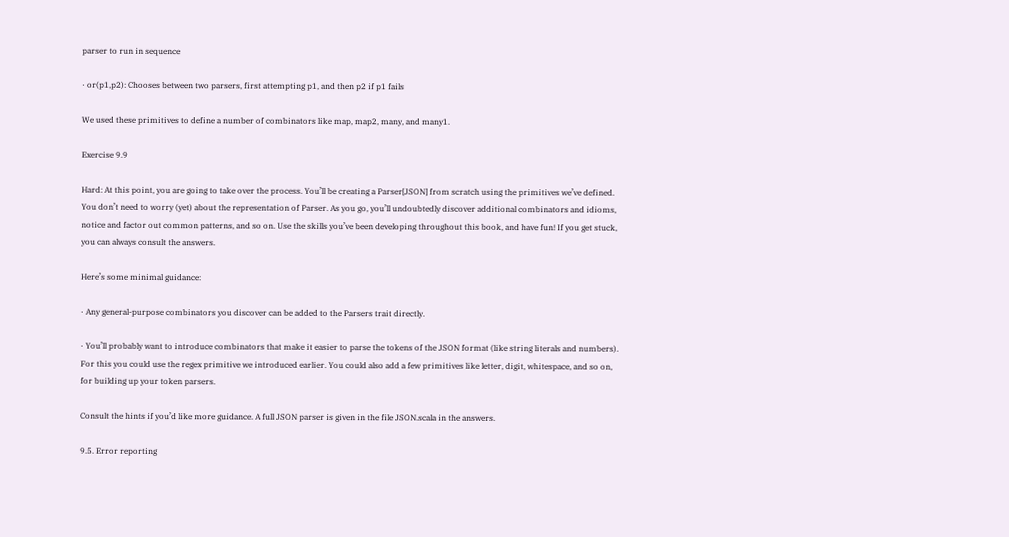parser to run in sequence

· or(p1,p2): Chooses between two parsers, first attempting p1, and then p2 if p1 fails

We used these primitives to define a number of combinators like map, map2, many, and many1.

Exercise 9.9

Hard: At this point, you are going to take over the process. You’ll be creating a Parser[JSON] from scratch using the primitives we’ve defined. You don’t need to worry (yet) about the representation of Parser. As you go, you’ll undoubtedly discover additional combinators and idioms, notice and factor out common patterns, and so on. Use the skills you’ve been developing throughout this book, and have fun! If you get stuck, you can always consult the answers.

Here’s some minimal guidance:

· Any general-purpose combinators you discover can be added to the Parsers trait directly.

· You’ll probably want to introduce combinators that make it easier to parse the tokens of the JSON format (like string literals and numbers). For this you could use the regex primitive we introduced earlier. You could also add a few primitives like letter, digit, whitespace, and so on, for building up your token parsers.

Consult the hints if you’d like more guidance. A full JSON parser is given in the file JSON.scala in the answers.

9.5. Error reporting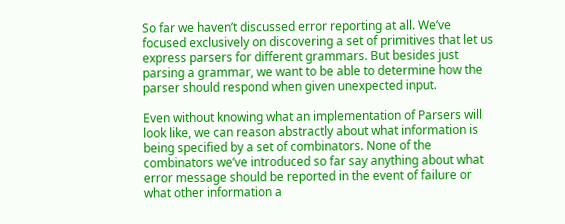So far we haven’t discussed error reporting at all. We’ve focused exclusively on discovering a set of primitives that let us express parsers for different grammars. But besides just parsing a grammar, we want to be able to determine how the parser should respond when given unexpected input.

Even without knowing what an implementation of Parsers will look like, we can reason abstractly about what information is being specified by a set of combinators. None of the combinators we’ve introduced so far say anything about what error message should be reported in the event of failure or what other information a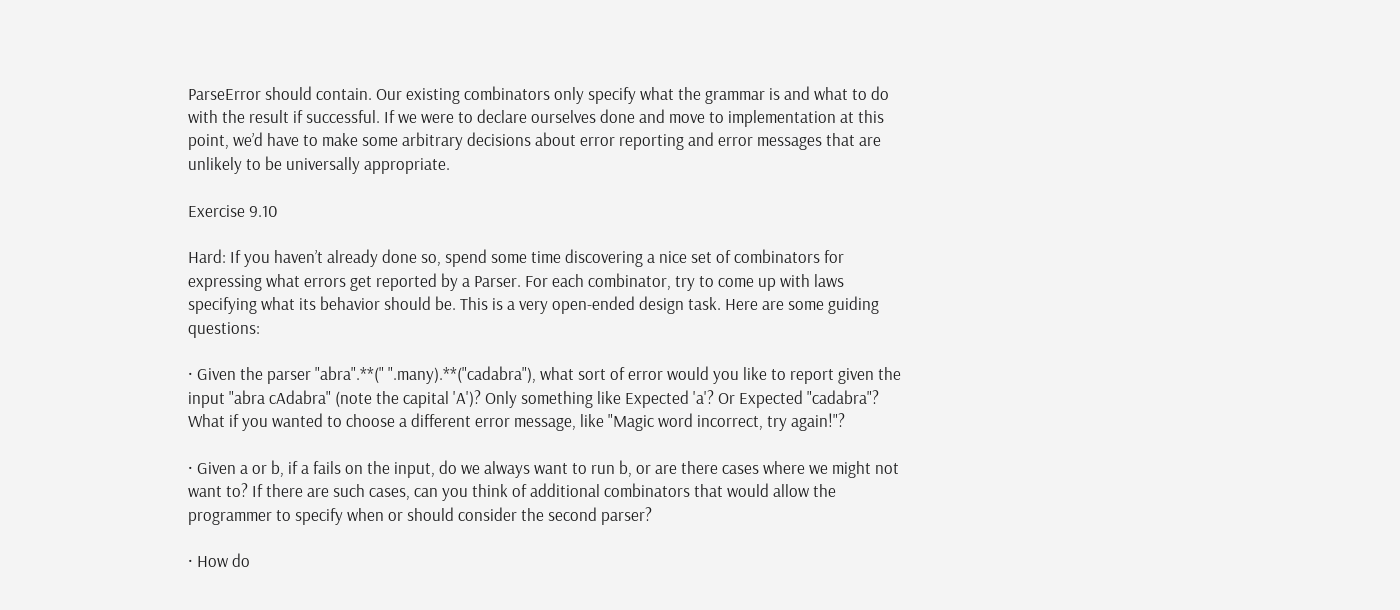ParseError should contain. Our existing combinators only specify what the grammar is and what to do with the result if successful. If we were to declare ourselves done and move to implementation at this point, we’d have to make some arbitrary decisions about error reporting and error messages that are unlikely to be universally appropriate.

Exercise 9.10

Hard: If you haven’t already done so, spend some time discovering a nice set of combinators for expressing what errors get reported by a Parser. For each combinator, try to come up with laws specifying what its behavior should be. This is a very open-ended design task. Here are some guiding questions:

· Given the parser "abra".**(" ".many).**("cadabra"), what sort of error would you like to report given the input "abra cAdabra" (note the capital 'A')? Only something like Expected 'a'? Or Expected "cadabra"? What if you wanted to choose a different error message, like "Magic word incorrect, try again!"?

· Given a or b, if a fails on the input, do we always want to run b, or are there cases where we might not want to? If there are such cases, can you think of additional combinators that would allow the programmer to specify when or should consider the second parser?

· How do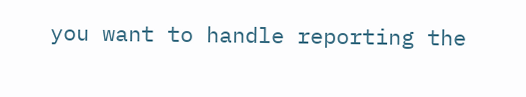you want to handle reporting the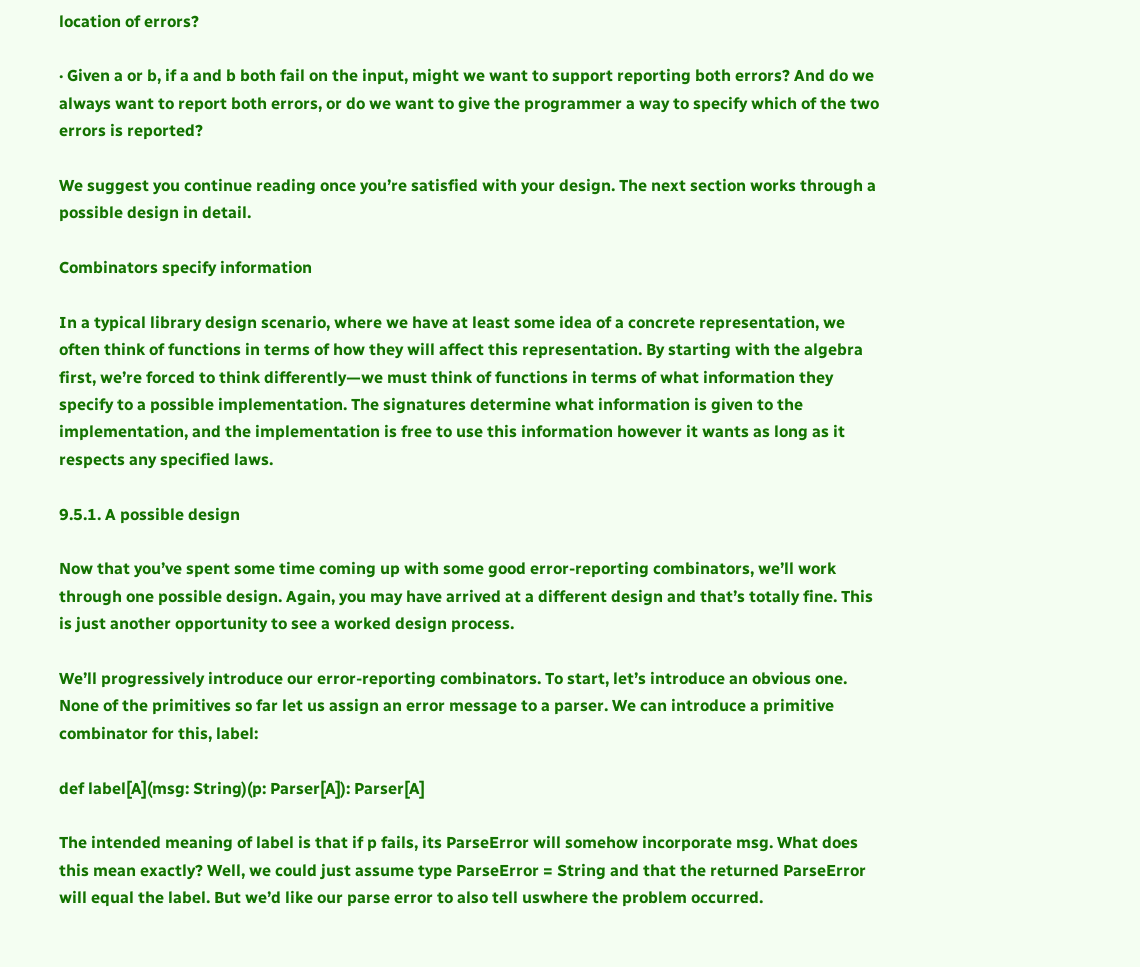location of errors?

· Given a or b, if a and b both fail on the input, might we want to support reporting both errors? And do we always want to report both errors, or do we want to give the programmer a way to specify which of the two errors is reported?

We suggest you continue reading once you’re satisfied with your design. The next section works through a possible design in detail.

Combinators specify information

In a typical library design scenario, where we have at least some idea of a concrete representation, we often think of functions in terms of how they will affect this representation. By starting with the algebra first, we’re forced to think differently—we must think of functions in terms of what information they specify to a possible implementation. The signatures determine what information is given to the implementation, and the implementation is free to use this information however it wants as long as it respects any specified laws.

9.5.1. A possible design

Now that you’ve spent some time coming up with some good error-reporting combinators, we’ll work through one possible design. Again, you may have arrived at a different design and that’s totally fine. This is just another opportunity to see a worked design process.

We’ll progressively introduce our error-reporting combinators. To start, let’s introduce an obvious one. None of the primitives so far let us assign an error message to a parser. We can introduce a primitive combinator for this, label:

def label[A](msg: String)(p: Parser[A]): Parser[A]

The intended meaning of label is that if p fails, its ParseError will somehow incorporate msg. What does this mean exactly? Well, we could just assume type ParseError = String and that the returned ParseError will equal the label. But we’d like our parse error to also tell uswhere the problem occurred.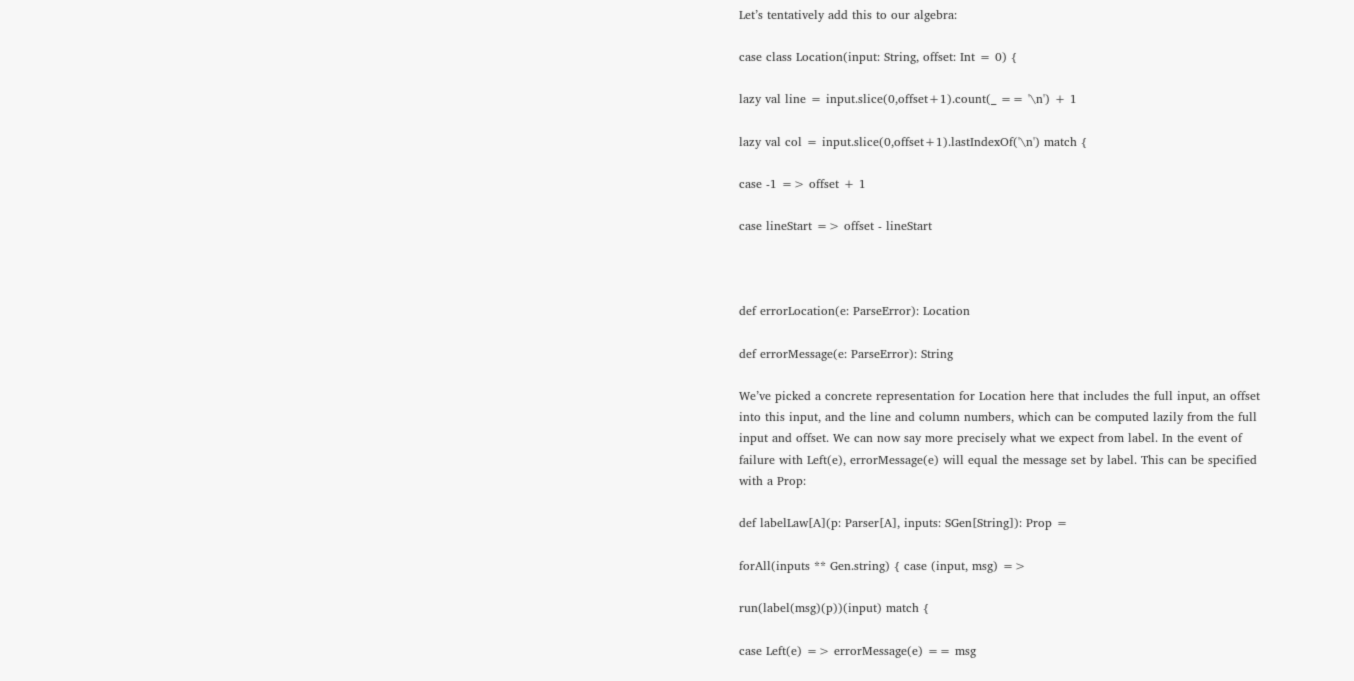Let’s tentatively add this to our algebra:

case class Location(input: String, offset: Int = 0) {

lazy val line = input.slice(0,offset+1).count(_ == '\n') + 1

lazy val col = input.slice(0,offset+1).lastIndexOf('\n') match {

case -1 => offset + 1

case lineStart => offset - lineStart



def errorLocation(e: ParseError): Location

def errorMessage(e: ParseError): String

We’ve picked a concrete representation for Location here that includes the full input, an offset into this input, and the line and column numbers, which can be computed lazily from the full input and offset. We can now say more precisely what we expect from label. In the event of failure with Left(e), errorMessage(e) will equal the message set by label. This can be specified with a Prop:

def labelLaw[A](p: Parser[A], inputs: SGen[String]): Prop =

forAll(inputs ** Gen.string) { case (input, msg) =>

run(label(msg)(p))(input) match {

case Left(e) => errorMessage(e) == msg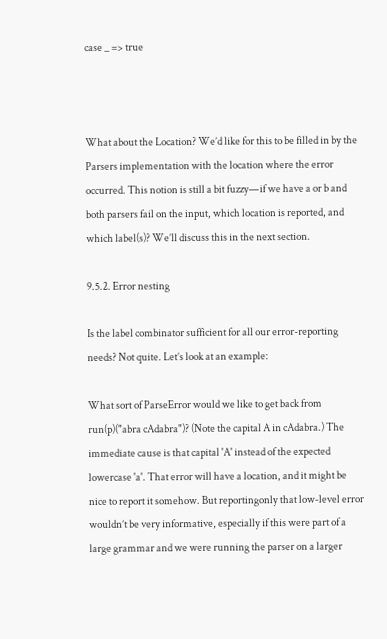case _ => true



What about the Location? We’d like for this to be filled in by the Parsers implementation with the location where the error occurred. This notion is still a bit fuzzy—if we have a or b and both parsers fail on the input, which location is reported, and which label(s)? We’ll discuss this in the next section.

9.5.2. Error nesting

Is the label combinator sufficient for all our error-reporting needs? Not quite. Let’s look at an example:

What sort of ParseError would we like to get back from run(p)("abra cAdabra")? (Note the capital A in cAdabra.) The immediate cause is that capital 'A' instead of the expected lowercase 'a'. That error will have a location, and it might be nice to report it somehow. But reportingonly that low-level error wouldn’t be very informative, especially if this were part of a large grammar and we were running the parser on a larger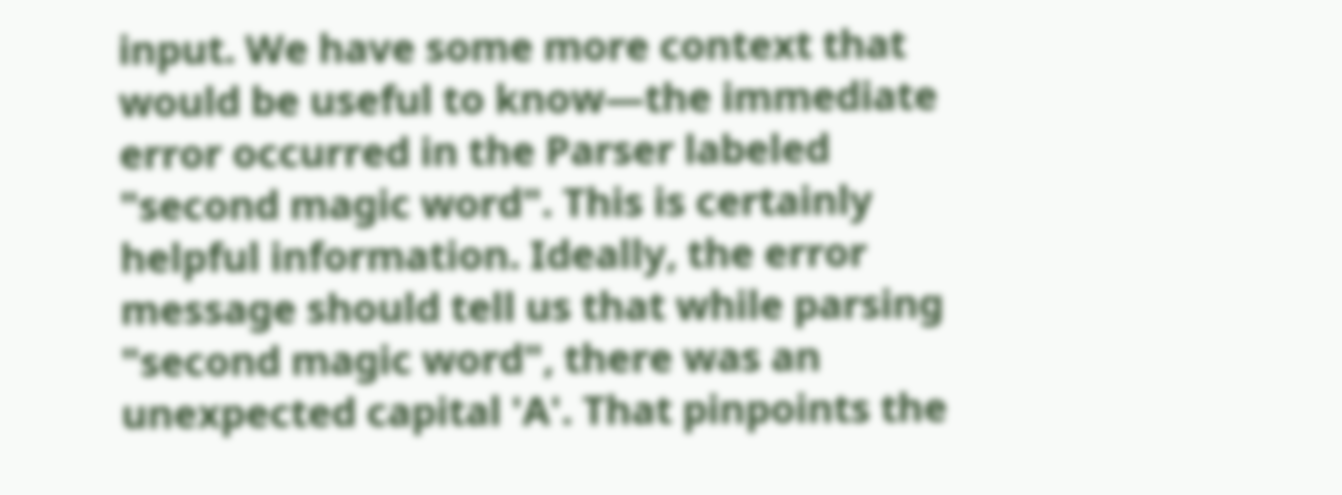input. We have some more context that would be useful to know—the immediate error occurred in the Parser labeled "second magic word". This is certainly helpful information. Ideally, the error message should tell us that while parsing "second magic word", there was an unexpected capital 'A'. That pinpoints the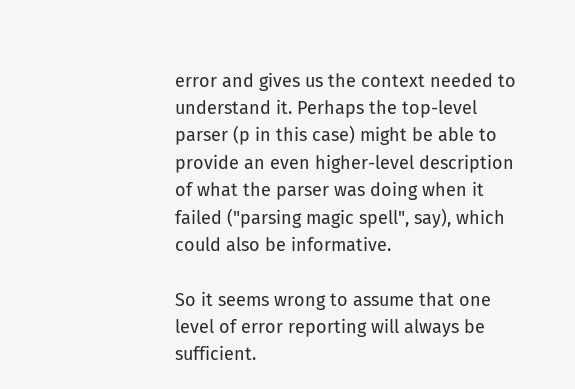error and gives us the context needed to understand it. Perhaps the top-level parser (p in this case) might be able to provide an even higher-level description of what the parser was doing when it failed ("parsing magic spell", say), which could also be informative.

So it seems wrong to assume that one level of error reporting will always be sufficient.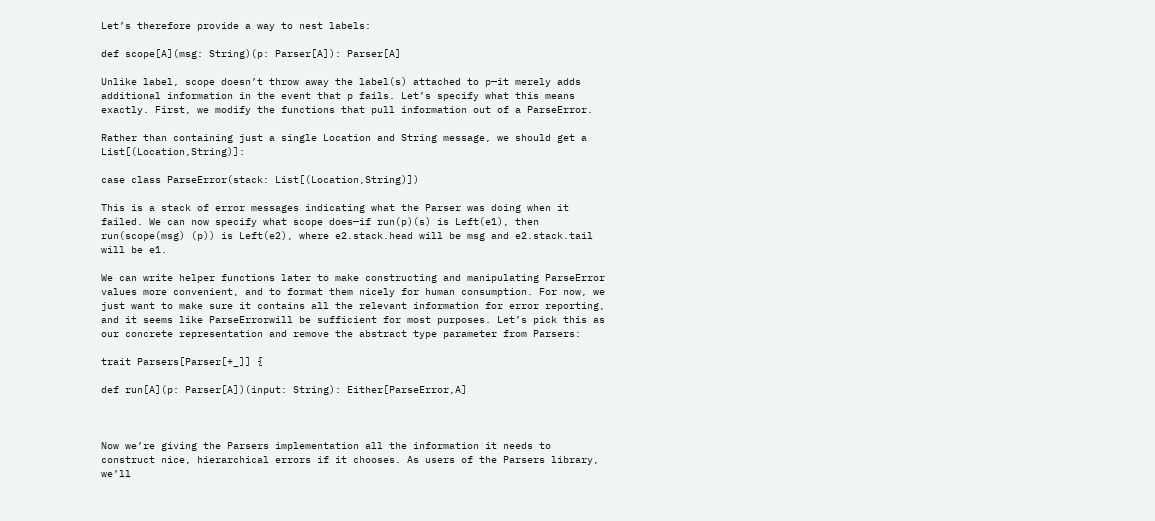Let’s therefore provide a way to nest labels:

def scope[A](msg: String)(p: Parser[A]): Parser[A]

Unlike label, scope doesn’t throw away the label(s) attached to p—it merely adds additional information in the event that p fails. Let’s specify what this means exactly. First, we modify the functions that pull information out of a ParseError.

Rather than containing just a single Location and String message, we should get a List[(Location,String)]:

case class ParseError(stack: List[(Location,String)])

This is a stack of error messages indicating what the Parser was doing when it failed. We can now specify what scope does—if run(p)(s) is Left(e1), then run(scope(msg) (p)) is Left(e2), where e2.stack.head will be msg and e2.stack.tail will be e1.

We can write helper functions later to make constructing and manipulating ParseError values more convenient, and to format them nicely for human consumption. For now, we just want to make sure it contains all the relevant information for error reporting, and it seems like ParseErrorwill be sufficient for most purposes. Let’s pick this as our concrete representation and remove the abstract type parameter from Parsers:

trait Parsers[Parser[+_]] {

def run[A](p: Parser[A])(input: String): Either[ParseError,A]



Now we’re giving the Parsers implementation all the information it needs to construct nice, hierarchical errors if it chooses. As users of the Parsers library, we’ll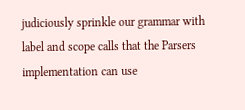judiciously sprinkle our grammar with label and scope calls that the Parsers implementation can use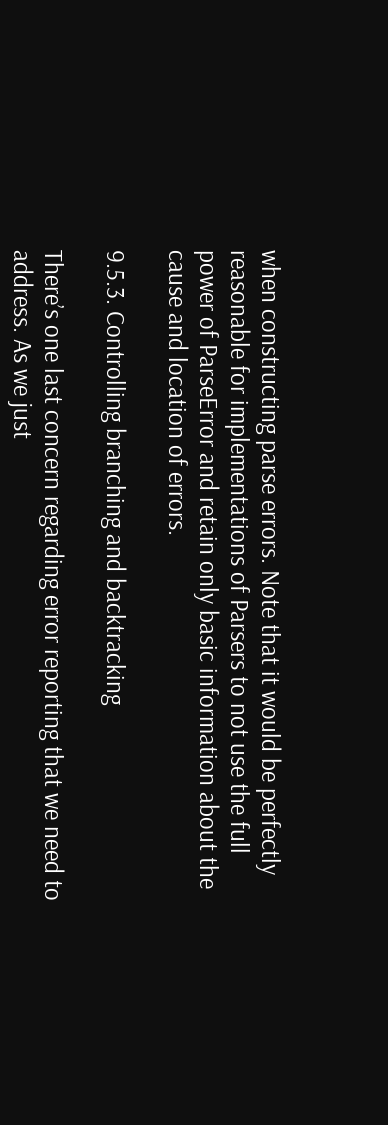when constructing parse errors. Note that it would be perfectly reasonable for implementations of Parsers to not use the full power of ParseError and retain only basic information about the cause and location of errors.

9.5.3. Controlling branching and backtracking

There’s one last concern regarding error reporting that we need to address. As we just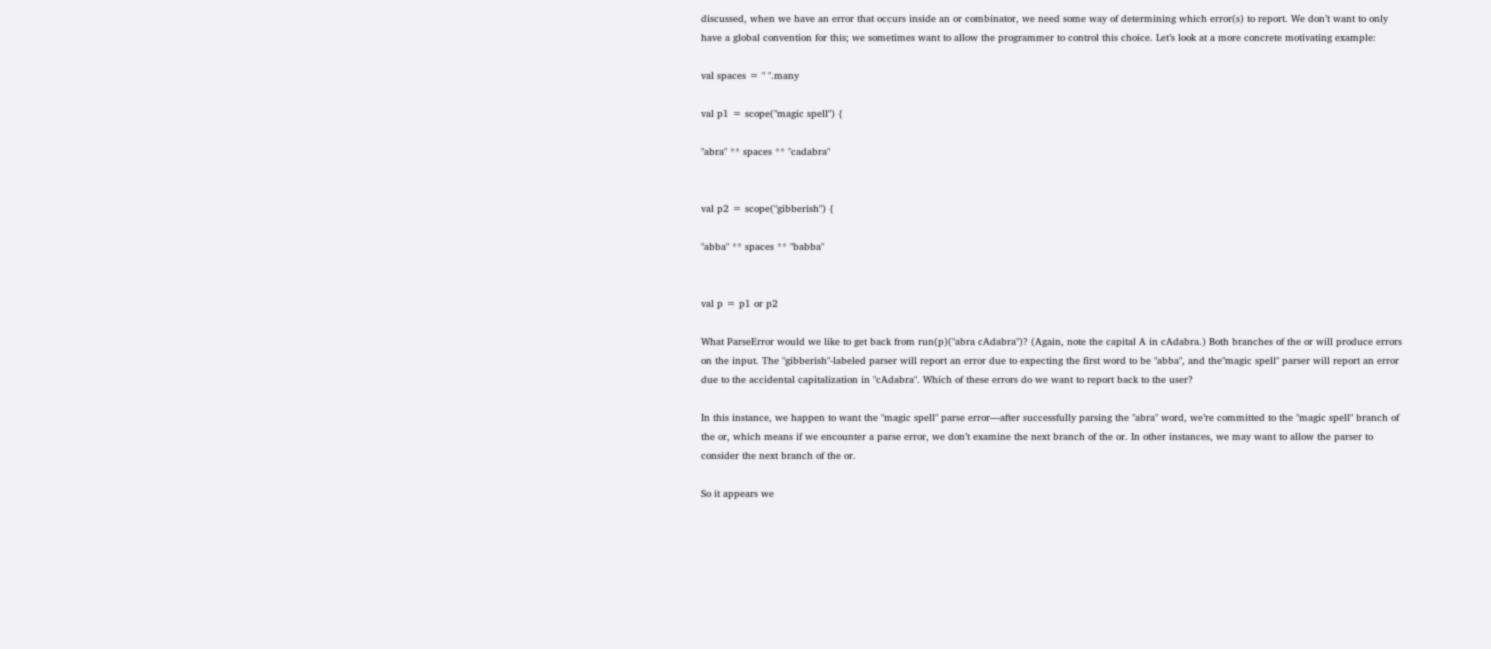discussed, when we have an error that occurs inside an or combinator, we need some way of determining which error(s) to report. We don’t want to only have a global convention for this; we sometimes want to allow the programmer to control this choice. Let’s look at a more concrete motivating example:

val spaces = " ".many

val p1 = scope("magic spell") {

"abra" ** spaces ** "cadabra"


val p2 = scope("gibberish") {

"abba" ** spaces ** "babba"


val p = p1 or p2

What ParseError would we like to get back from run(p)("abra cAdabra")? (Again, note the capital A in cAdabra.) Both branches of the or will produce errors on the input. The "gibberish"-labeled parser will report an error due to expecting the first word to be "abba", and the"magic spell" parser will report an error due to the accidental capitalization in "cAdabra". Which of these errors do we want to report back to the user?

In this instance, we happen to want the "magic spell" parse error—after successfully parsing the "abra" word, we’re committed to the "magic spell" branch of the or, which means if we encounter a parse error, we don’t examine the next branch of the or. In other instances, we may want to allow the parser to consider the next branch of the or.

So it appears we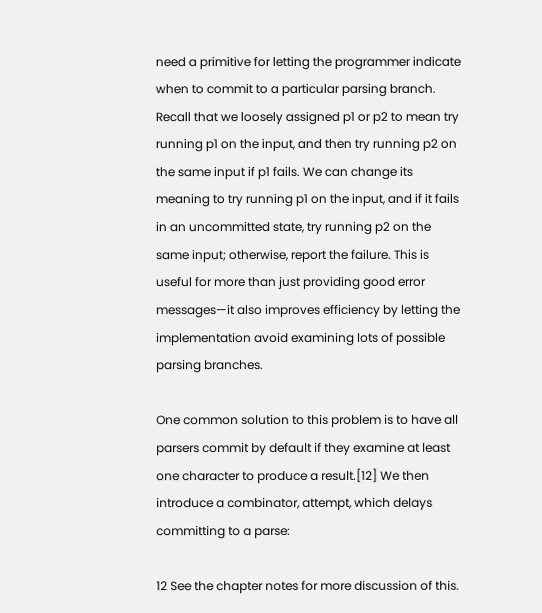need a primitive for letting the programmer indicate when to commit to a particular parsing branch. Recall that we loosely assigned p1 or p2 to mean try running p1 on the input, and then try running p2 on the same input if p1 fails. We can change its meaning to try running p1 on the input, and if it fails in an uncommitted state, try running p2 on the same input; otherwise, report the failure. This is useful for more than just providing good error messages—it also improves efficiency by letting the implementation avoid examining lots of possible parsing branches.

One common solution to this problem is to have all parsers commit by default if they examine at least one character to produce a result.[12] We then introduce a combinator, attempt, which delays committing to a parse:

12 See the chapter notes for more discussion of this.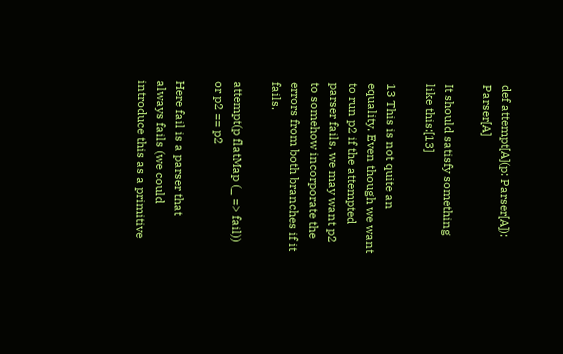def attempt[A](p: Parser[A]): Parser[A]

It should satisfy something like this:[13]

13 This is not quite an equality. Even though we want to run p2 if the attempted parser fails, we may want p2 to somehow incorporate the errors from both branches if it fails.

attempt(p flatMap (_ => fail)) or p2 == p2

Here fail is a parser that always fails (we could introduce this as a primitive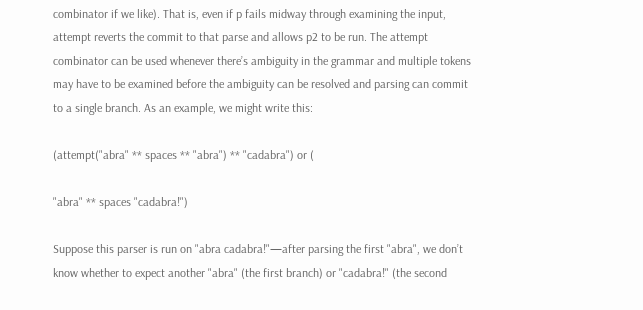combinator if we like). That is, even if p fails midway through examining the input, attempt reverts the commit to that parse and allows p2 to be run. The attempt combinator can be used whenever there’s ambiguity in the grammar and multiple tokens may have to be examined before the ambiguity can be resolved and parsing can commit to a single branch. As an example, we might write this:

(attempt("abra" ** spaces ** "abra") ** "cadabra") or (

"abra" ** spaces "cadabra!")

Suppose this parser is run on "abra cadabra!"—after parsing the first "abra", we don’t know whether to expect another "abra" (the first branch) or "cadabra!" (the second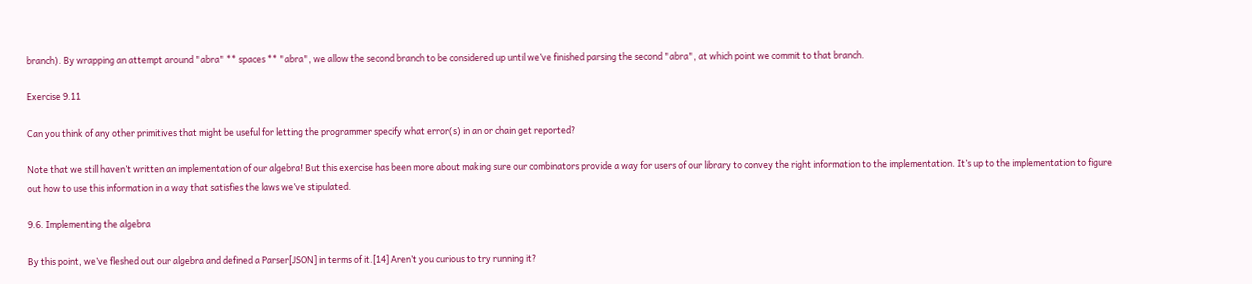branch). By wrapping an attempt around "abra" ** spaces ** "abra", we allow the second branch to be considered up until we’ve finished parsing the second "abra", at which point we commit to that branch.

Exercise 9.11

Can you think of any other primitives that might be useful for letting the programmer specify what error(s) in an or chain get reported?

Note that we still haven’t written an implementation of our algebra! But this exercise has been more about making sure our combinators provide a way for users of our library to convey the right information to the implementation. It’s up to the implementation to figure out how to use this information in a way that satisfies the laws we’ve stipulated.

9.6. Implementing the algebra

By this point, we’ve fleshed out our algebra and defined a Parser[JSON] in terms of it.[14] Aren’t you curious to try running it?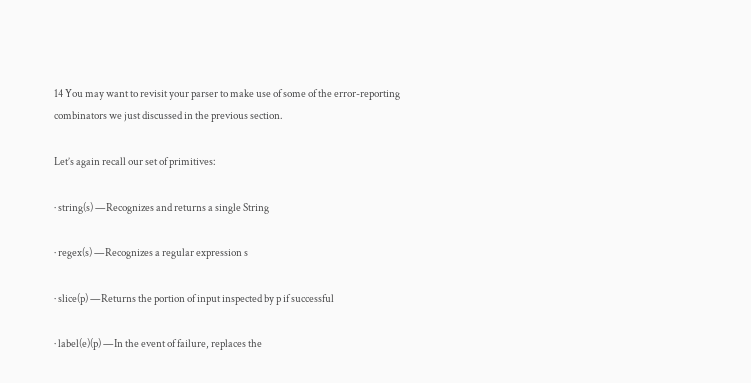14 You may want to revisit your parser to make use of some of the error-reporting combinators we just discussed in the previous section.

Let’s again recall our set of primitives:

· string(s) —Recognizes and returns a single String

· regex(s) —Recognizes a regular expression s

· slice(p) —Returns the portion of input inspected by p if successful

· label(e)(p) —In the event of failure, replaces the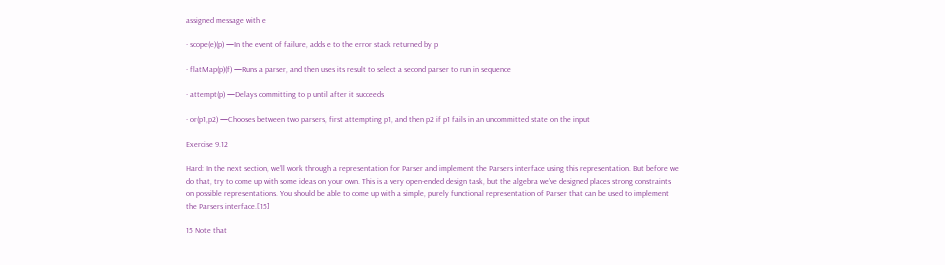assigned message with e

· scope(e)(p) —In the event of failure, adds e to the error stack returned by p

· flatMap(p)(f) —Runs a parser, and then uses its result to select a second parser to run in sequence

· attempt(p) —Delays committing to p until after it succeeds

· or(p1,p2) —Chooses between two parsers, first attempting p1, and then p2 if p1 fails in an uncommitted state on the input

Exercise 9.12

Hard: In the next section, we’ll work through a representation for Parser and implement the Parsers interface using this representation. But before we do that, try to come up with some ideas on your own. This is a very open-ended design task, but the algebra we’ve designed places strong constraints on possible representations. You should be able to come up with a simple, purely functional representation of Parser that can be used to implement the Parsers interface.[15]

15 Note that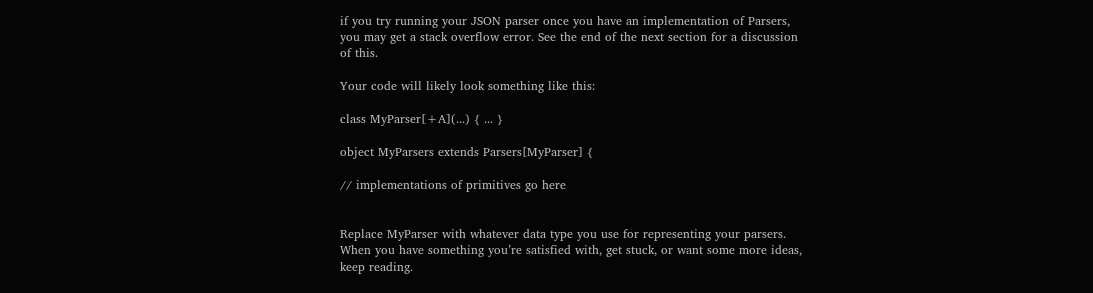if you try running your JSON parser once you have an implementation of Parsers, you may get a stack overflow error. See the end of the next section for a discussion of this.

Your code will likely look something like this:

class MyParser[+A](...) { ... }

object MyParsers extends Parsers[MyParser] {

// implementations of primitives go here


Replace MyParser with whatever data type you use for representing your parsers. When you have something you’re satisfied with, get stuck, or want some more ideas, keep reading.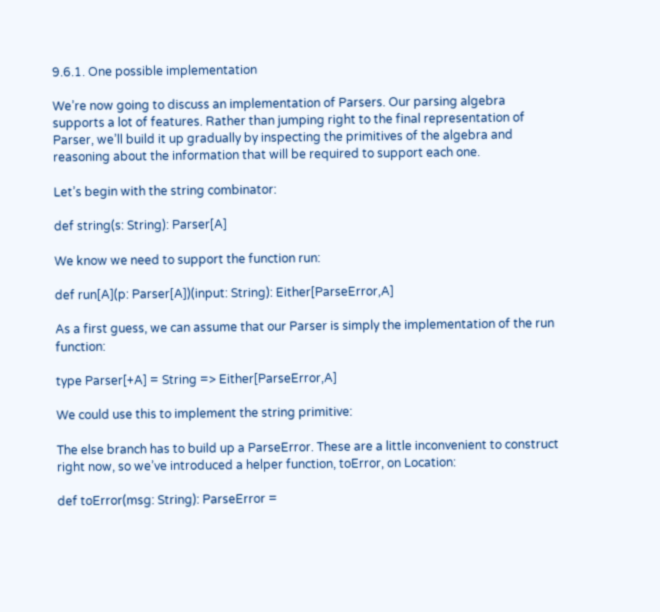9.6.1. One possible implementation

We’re now going to discuss an implementation of Parsers. Our parsing algebra supports a lot of features. Rather than jumping right to the final representation of Parser, we’ll build it up gradually by inspecting the primitives of the algebra and reasoning about the information that will be required to support each one.

Let’s begin with the string combinator:

def string(s: String): Parser[A]

We know we need to support the function run:

def run[A](p: Parser[A])(input: String): Either[ParseError,A]

As a first guess, we can assume that our Parser is simply the implementation of the run function:

type Parser[+A] = String => Either[ParseError,A]

We could use this to implement the string primitive:

The else branch has to build up a ParseError. These are a little inconvenient to construct right now, so we’ve introduced a helper function, toError, on Location:

def toError(msg: String): ParseError =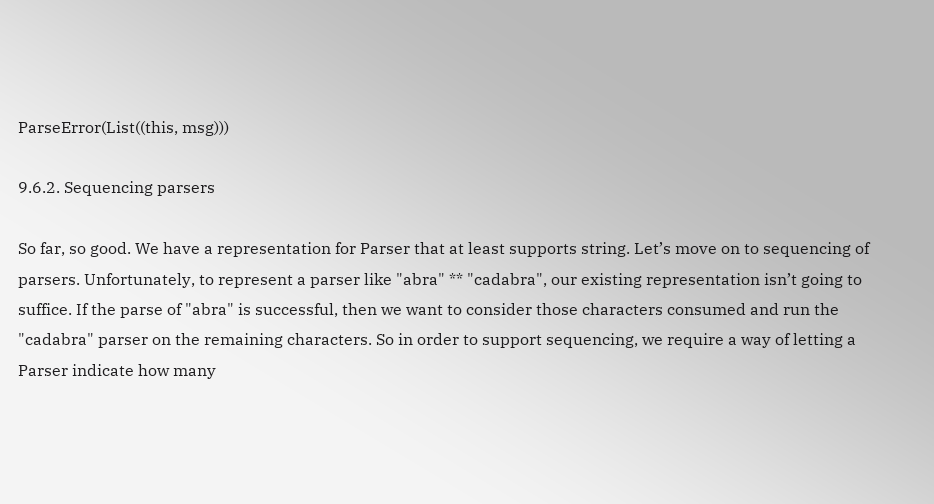ParseError(List((this, msg)))

9.6.2. Sequencing parsers

So far, so good. We have a representation for Parser that at least supports string. Let’s move on to sequencing of parsers. Unfortunately, to represent a parser like "abra" ** "cadabra", our existing representation isn’t going to suffice. If the parse of "abra" is successful, then we want to consider those characters consumed and run the "cadabra" parser on the remaining characters. So in order to support sequencing, we require a way of letting a Parser indicate how many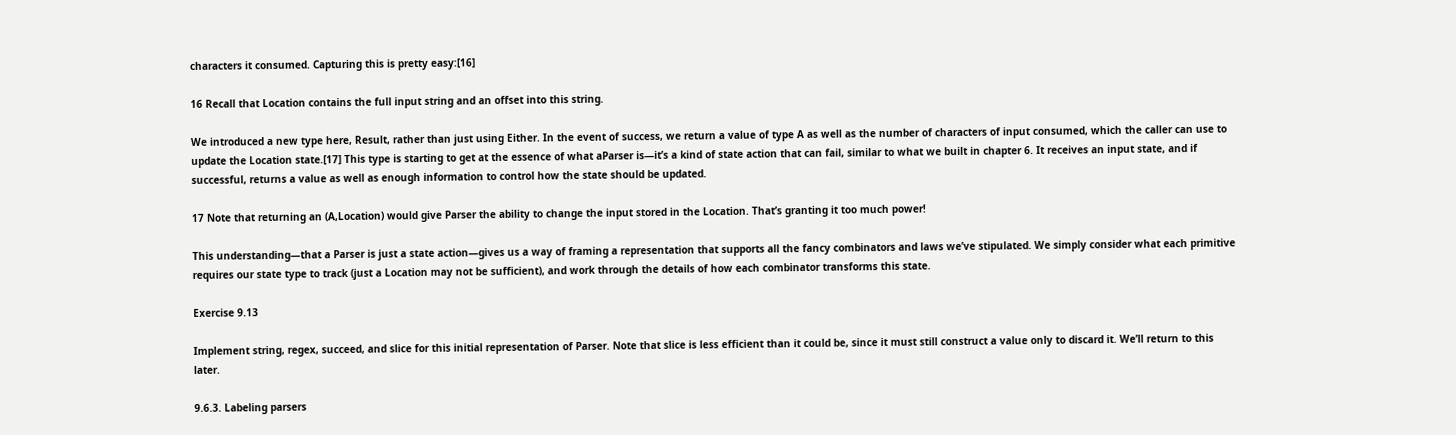characters it consumed. Capturing this is pretty easy:[16]

16 Recall that Location contains the full input string and an offset into this string.

We introduced a new type here, Result, rather than just using Either. In the event of success, we return a value of type A as well as the number of characters of input consumed, which the caller can use to update the Location state.[17] This type is starting to get at the essence of what aParser is—it’s a kind of state action that can fail, similar to what we built in chapter 6. It receives an input state, and if successful, returns a value as well as enough information to control how the state should be updated.

17 Note that returning an (A,Location) would give Parser the ability to change the input stored in the Location. That’s granting it too much power!

This understanding—that a Parser is just a state action—gives us a way of framing a representation that supports all the fancy combinators and laws we’ve stipulated. We simply consider what each primitive requires our state type to track (just a Location may not be sufficient), and work through the details of how each combinator transforms this state.

Exercise 9.13

Implement string, regex, succeed, and slice for this initial representation of Parser. Note that slice is less efficient than it could be, since it must still construct a value only to discard it. We’ll return to this later.

9.6.3. Labeling parsers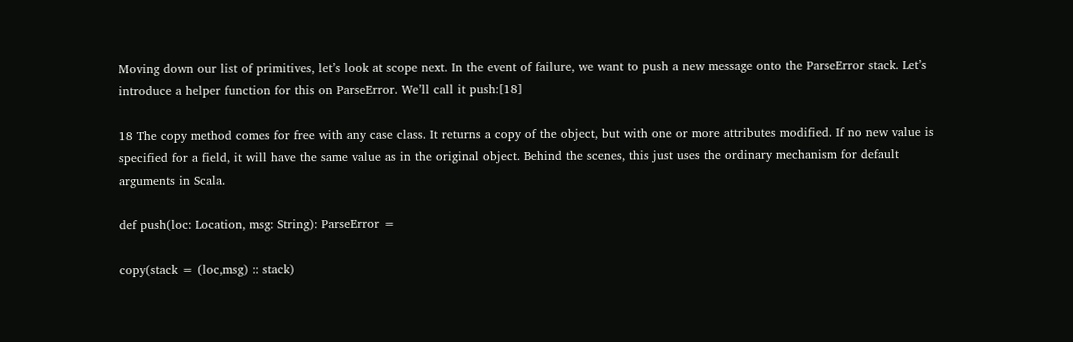Moving down our list of primitives, let’s look at scope next. In the event of failure, we want to push a new message onto the ParseError stack. Let’s introduce a helper function for this on ParseError. We’ll call it push:[18]

18 The copy method comes for free with any case class. It returns a copy of the object, but with one or more attributes modified. If no new value is specified for a field, it will have the same value as in the original object. Behind the scenes, this just uses the ordinary mechanism for default arguments in Scala.

def push(loc: Location, msg: String): ParseError =

copy(stack = (loc,msg) :: stack)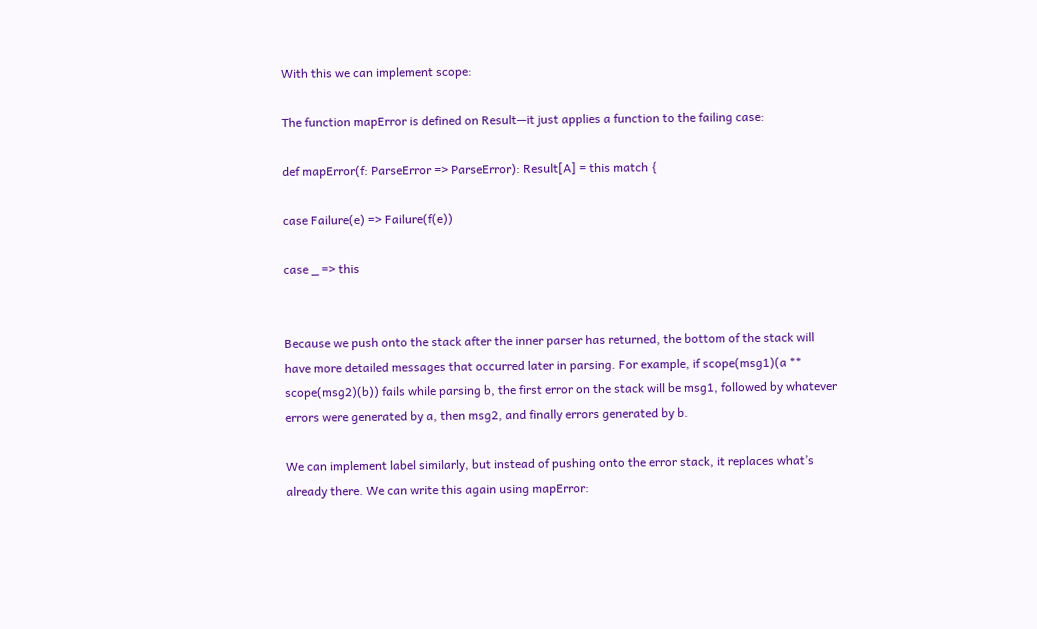With this we can implement scope:

The function mapError is defined on Result—it just applies a function to the failing case:

def mapError(f: ParseError => ParseError): Result[A] = this match {

case Failure(e) => Failure(f(e))

case _ => this


Because we push onto the stack after the inner parser has returned, the bottom of the stack will have more detailed messages that occurred later in parsing. For example, if scope(msg1)(a ** scope(msg2)(b)) fails while parsing b, the first error on the stack will be msg1, followed by whatever errors were generated by a, then msg2, and finally errors generated by b.

We can implement label similarly, but instead of pushing onto the error stack, it replaces what’s already there. We can write this again using mapError: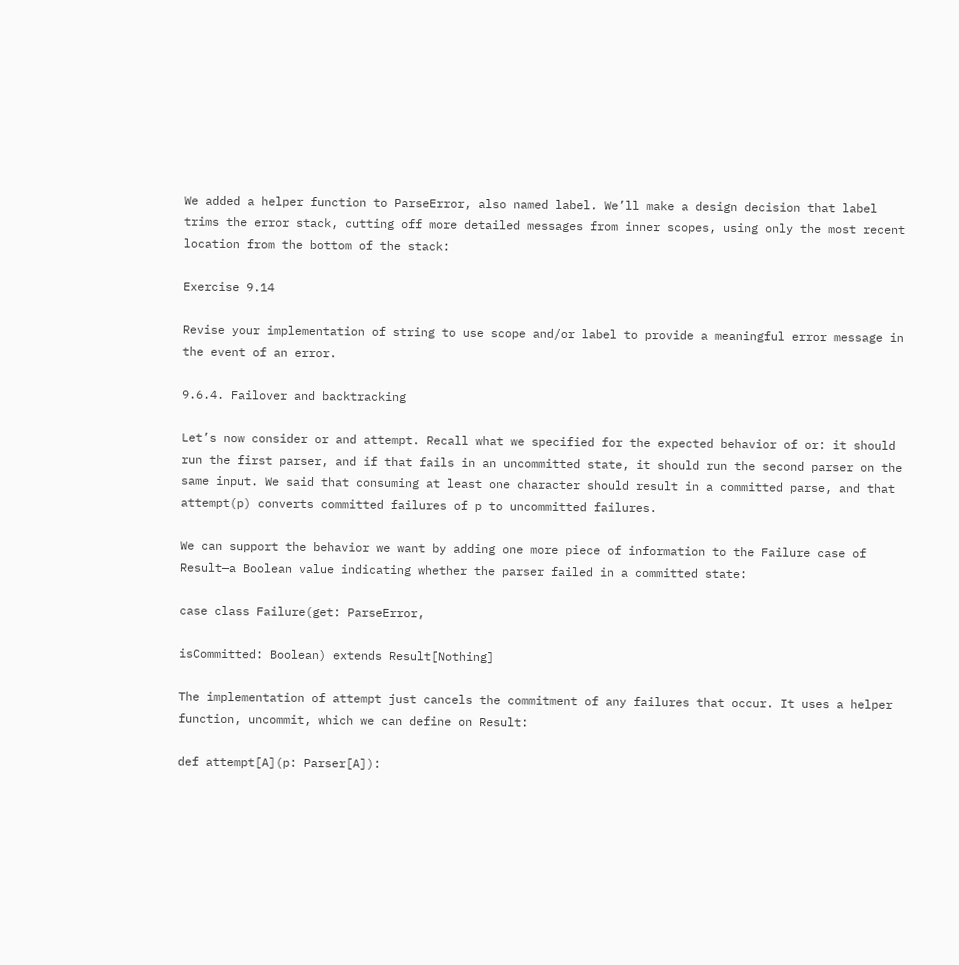We added a helper function to ParseError, also named label. We’ll make a design decision that label trims the error stack, cutting off more detailed messages from inner scopes, using only the most recent location from the bottom of the stack:

Exercise 9.14

Revise your implementation of string to use scope and/or label to provide a meaningful error message in the event of an error.

9.6.4. Failover and backtracking

Let’s now consider or and attempt. Recall what we specified for the expected behavior of or: it should run the first parser, and if that fails in an uncommitted state, it should run the second parser on the same input. We said that consuming at least one character should result in a committed parse, and that attempt(p) converts committed failures of p to uncommitted failures.

We can support the behavior we want by adding one more piece of information to the Failure case of Result—a Boolean value indicating whether the parser failed in a committed state:

case class Failure(get: ParseError,

isCommitted: Boolean) extends Result[Nothing]

The implementation of attempt just cancels the commitment of any failures that occur. It uses a helper function, uncommit, which we can define on Result:

def attempt[A](p: Parser[A]):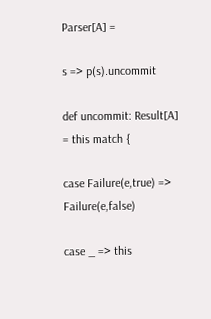Parser[A] =

s => p(s).uncommit

def uncommit: Result[A] = this match {

case Failure(e,true) => Failure(e,false)

case _ => this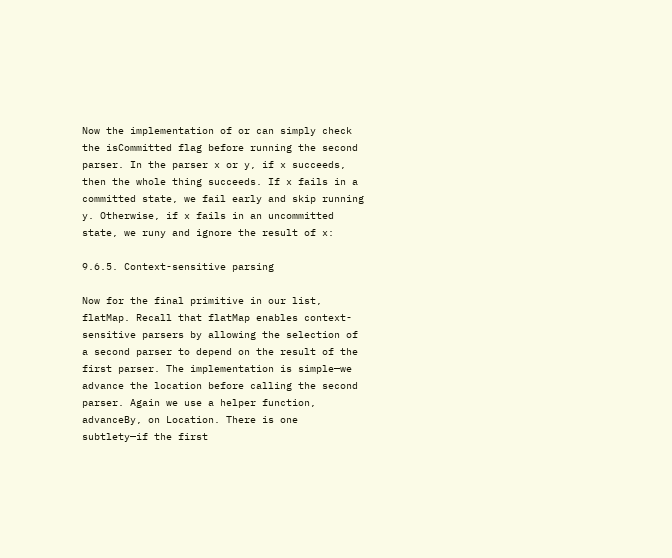Now the implementation of or can simply check the isCommitted flag before running the second parser. In the parser x or y, if x succeeds, then the whole thing succeeds. If x fails in a committed state, we fail early and skip running y. Otherwise, if x fails in an uncommitted state, we runy and ignore the result of x:

9.6.5. Context-sensitive parsing

Now for the final primitive in our list, flatMap. Recall that flatMap enables context-sensitive parsers by allowing the selection of a second parser to depend on the result of the first parser. The implementation is simple—we advance the location before calling the second parser. Again we use a helper function, advanceBy, on Location. There is one subtlety—if the first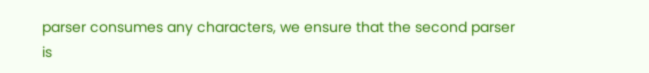parser consumes any characters, we ensure that the second parser is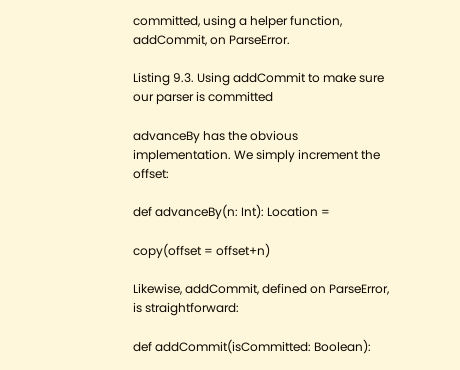committed, using a helper function, addCommit, on ParseError.

Listing 9.3. Using addCommit to make sure our parser is committed

advanceBy has the obvious implementation. We simply increment the offset:

def advanceBy(n: Int): Location =

copy(offset = offset+n)

Likewise, addCommit, defined on ParseError, is straightforward:

def addCommit(isCommitted: Boolean):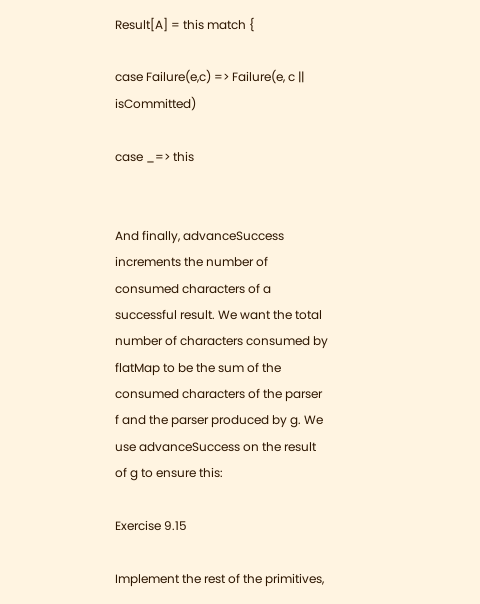Result[A] = this match {

case Failure(e,c) => Failure(e, c || isCommitted)

case _=> this


And finally, advanceSuccess increments the number of consumed characters of a successful result. We want the total number of characters consumed by flatMap to be the sum of the consumed characters of the parser f and the parser produced by g. We use advanceSuccess on the result of g to ensure this:

Exercise 9.15

Implement the rest of the primitives,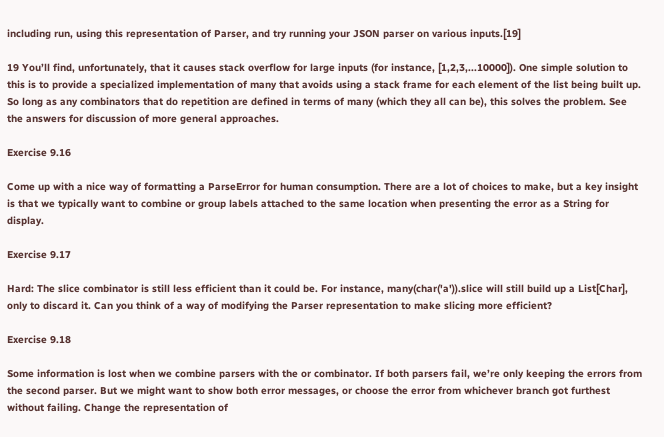including run, using this representation of Parser, and try running your JSON parser on various inputs.[19]

19 You’ll find, unfortunately, that it causes stack overflow for large inputs (for instance, [1,2,3,...10000]). One simple solution to this is to provide a specialized implementation of many that avoids using a stack frame for each element of the list being built up. So long as any combinators that do repetition are defined in terms of many (which they all can be), this solves the problem. See the answers for discussion of more general approaches.

Exercise 9.16

Come up with a nice way of formatting a ParseError for human consumption. There are a lot of choices to make, but a key insight is that we typically want to combine or group labels attached to the same location when presenting the error as a String for display.

Exercise 9.17

Hard: The slice combinator is still less efficient than it could be. For instance, many(char('a')).slice will still build up a List[Char], only to discard it. Can you think of a way of modifying the Parser representation to make slicing more efficient?

Exercise 9.18

Some information is lost when we combine parsers with the or combinator. If both parsers fail, we’re only keeping the errors from the second parser. But we might want to show both error messages, or choose the error from whichever branch got furthest without failing. Change the representation of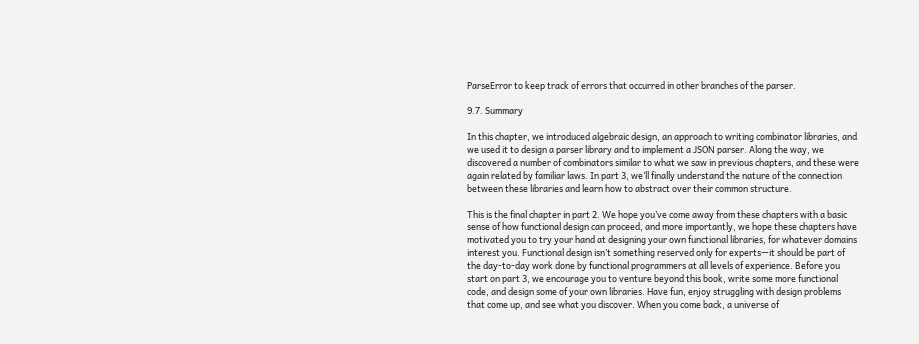ParseError to keep track of errors that occurred in other branches of the parser.

9.7. Summary

In this chapter, we introduced algebraic design, an approach to writing combinator libraries, and we used it to design a parser library and to implement a JSON parser. Along the way, we discovered a number of combinators similar to what we saw in previous chapters, and these were again related by familiar laws. In part 3, we’ll finally understand the nature of the connection between these libraries and learn how to abstract over their common structure.

This is the final chapter in part 2. We hope you’ve come away from these chapters with a basic sense of how functional design can proceed, and more importantly, we hope these chapters have motivated you to try your hand at designing your own functional libraries, for whatever domains interest you. Functional design isn’t something reserved only for experts—it should be part of the day-to-day work done by functional programmers at all levels of experience. Before you start on part 3, we encourage you to venture beyond this book, write some more functional code, and design some of your own libraries. Have fun, enjoy struggling with design problems that come up, and see what you discover. When you come back, a universe of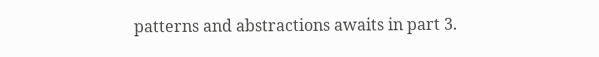patterns and abstractions awaits in part 3.